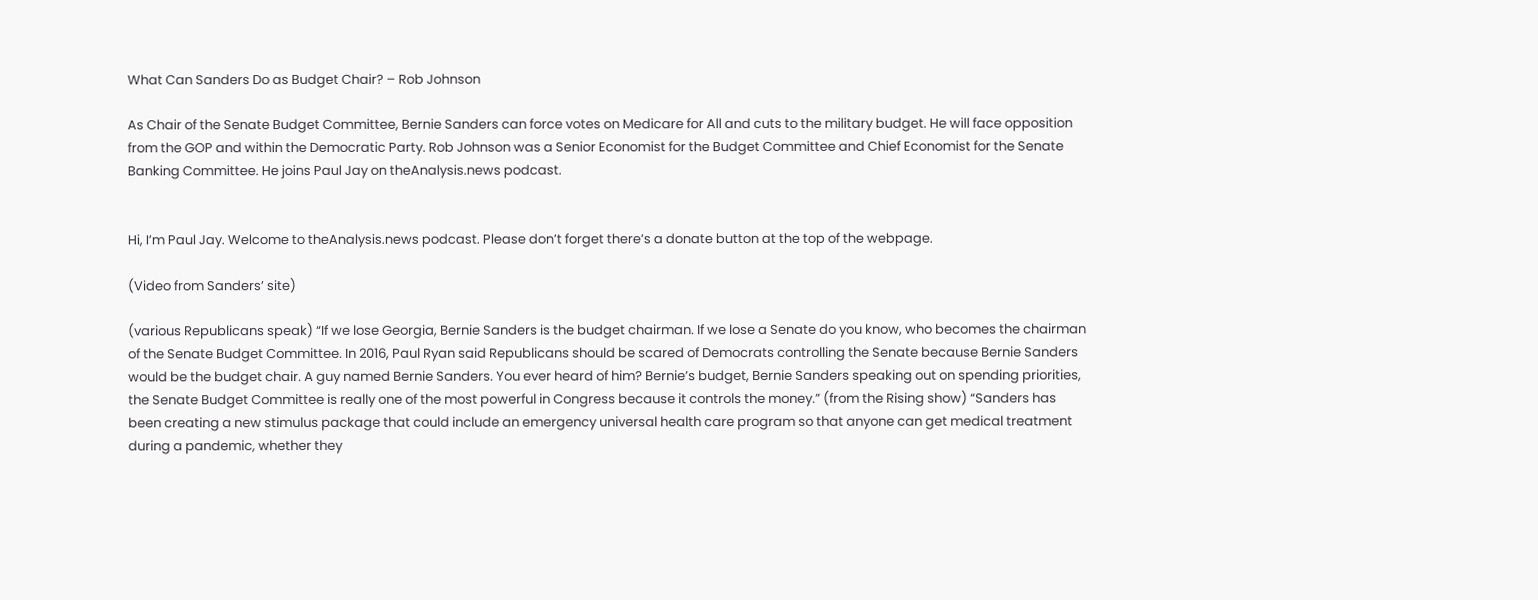What Can Sanders Do as Budget Chair? – Rob Johnson

As Chair of the Senate Budget Committee, Bernie Sanders can force votes on Medicare for All and cuts to the military budget. He will face opposition from the GOP and within the Democratic Party. Rob Johnson was a Senior Economist for the Budget Committee and Chief Economist for the Senate Banking Committee. He joins Paul Jay on theAnalysis.news podcast.


Hi, I’m Paul Jay. Welcome to theAnalysis.news podcast. Please don’t forget there’s a donate button at the top of the webpage.

(Video from Sanders’ site)

(various Republicans speak) “If we lose Georgia, Bernie Sanders is the budget chairman. If we lose a Senate do you know, who becomes the chairman of the Senate Budget Committee. In 2016, Paul Ryan said Republicans should be scared of Democrats controlling the Senate because Bernie Sanders would be the budget chair. A guy named Bernie Sanders. You ever heard of him? Bernie’s budget, Bernie Sanders speaking out on spending priorities, the Senate Budget Committee is really one of the most powerful in Congress because it controls the money.” (from the Rising show) “Sanders has been creating a new stimulus package that could include an emergency universal health care program so that anyone can get medical treatment during a pandemic, whether they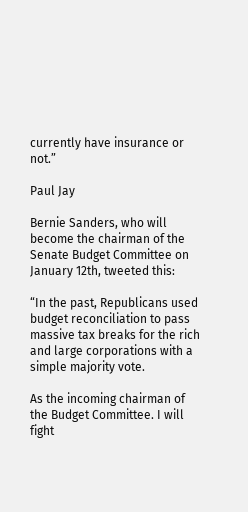currently have insurance or not.”

Paul Jay

Bernie Sanders, who will become the chairman of the Senate Budget Committee on January 12th, tweeted this:

“In the past, Republicans used budget reconciliation to pass massive tax breaks for the rich and large corporations with a simple majority vote.

As the incoming chairman of the Budget Committee. I will fight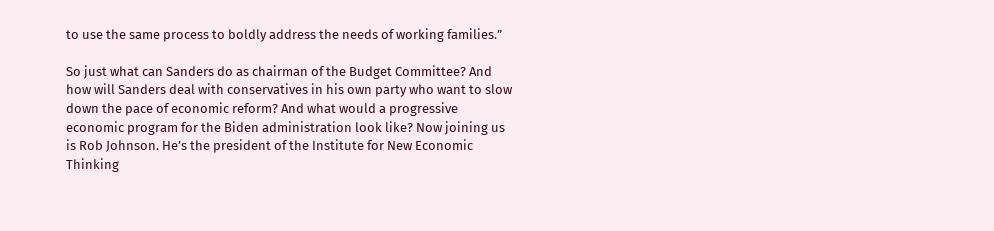to use the same process to boldly address the needs of working families.”

So just what can Sanders do as chairman of the Budget Committee? And how will Sanders deal with conservatives in his own party who want to slow down the pace of economic reform? And what would a progressive economic program for the Biden administration look like? Now joining us is Rob Johnson. He’s the president of the Institute for New Economic Thinking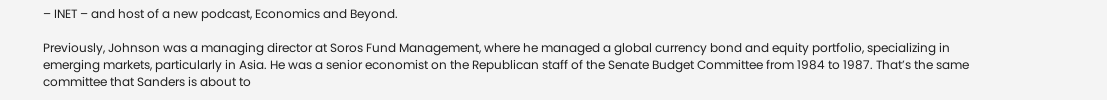– INET – and host of a new podcast, Economics and Beyond.

Previously, Johnson was a managing director at Soros Fund Management, where he managed a global currency bond and equity portfolio, specializing in emerging markets, particularly in Asia. He was a senior economist on the Republican staff of the Senate Budget Committee from 1984 to 1987. That’s the same committee that Sanders is about to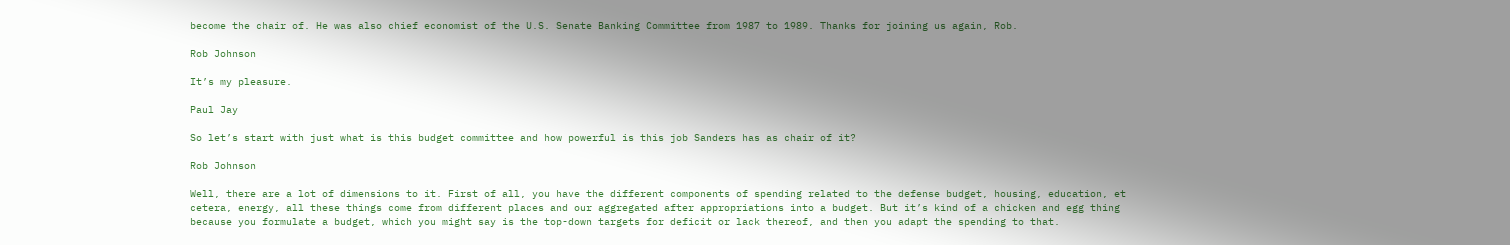become the chair of. He was also chief economist of the U.S. Senate Banking Committee from 1987 to 1989. Thanks for joining us again, Rob.

Rob Johnson

It’s my pleasure.

Paul Jay

So let’s start with just what is this budget committee and how powerful is this job Sanders has as chair of it?

Rob Johnson

Well, there are a lot of dimensions to it. First of all, you have the different components of spending related to the defense budget, housing, education, et cetera, energy, all these things come from different places and our aggregated after appropriations into a budget. But it’s kind of a chicken and egg thing because you formulate a budget, which you might say is the top-down targets for deficit or lack thereof, and then you adapt the spending to that.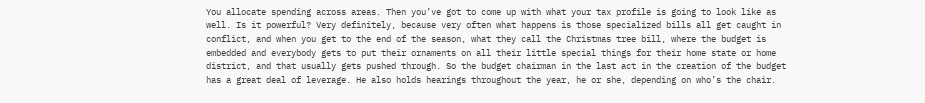You allocate spending across areas. Then you’ve got to come up with what your tax profile is going to look like as well. Is it powerful? Very definitely, because very often what happens is those specialized bills all get caught in conflict, and when you get to the end of the season, what they call the Christmas tree bill, where the budget is embedded and everybody gets to put their ornaments on all their little special things for their home state or home district, and that usually gets pushed through. So the budget chairman in the last act in the creation of the budget has a great deal of leverage. He also holds hearings throughout the year, he or she, depending on who’s the chair.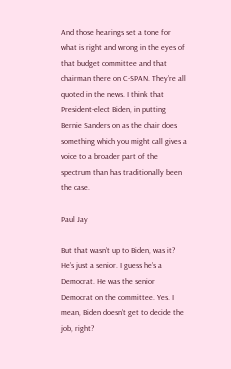And those hearings set a tone for what is right and wrong in the eyes of that budget committee and that chairman there on C-SPAN. They’re all quoted in the news. I think that President-elect Biden, in putting Bernie Sanders on as the chair does something which you might call gives a voice to a broader part of the spectrum than has traditionally been the case.

Paul Jay

But that wasn’t up to Biden, was it? He’s just a senior. I guess he’s a Democrat. He was the senior Democrat on the committee. Yes. I mean, Biden doesn’t get to decide the job, right?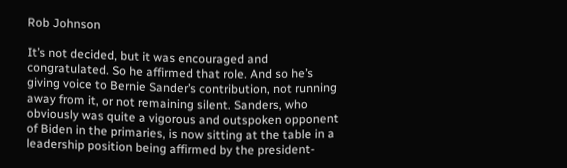Rob Johnson

It’s not decided, but it was encouraged and congratulated. So he affirmed that role. And so he’s giving voice to Bernie Sander’s contribution, not running away from it, or not remaining silent. Sanders, who obviously was quite a vigorous and outspoken opponent of Biden in the primaries, is now sitting at the table in a leadership position being affirmed by the president-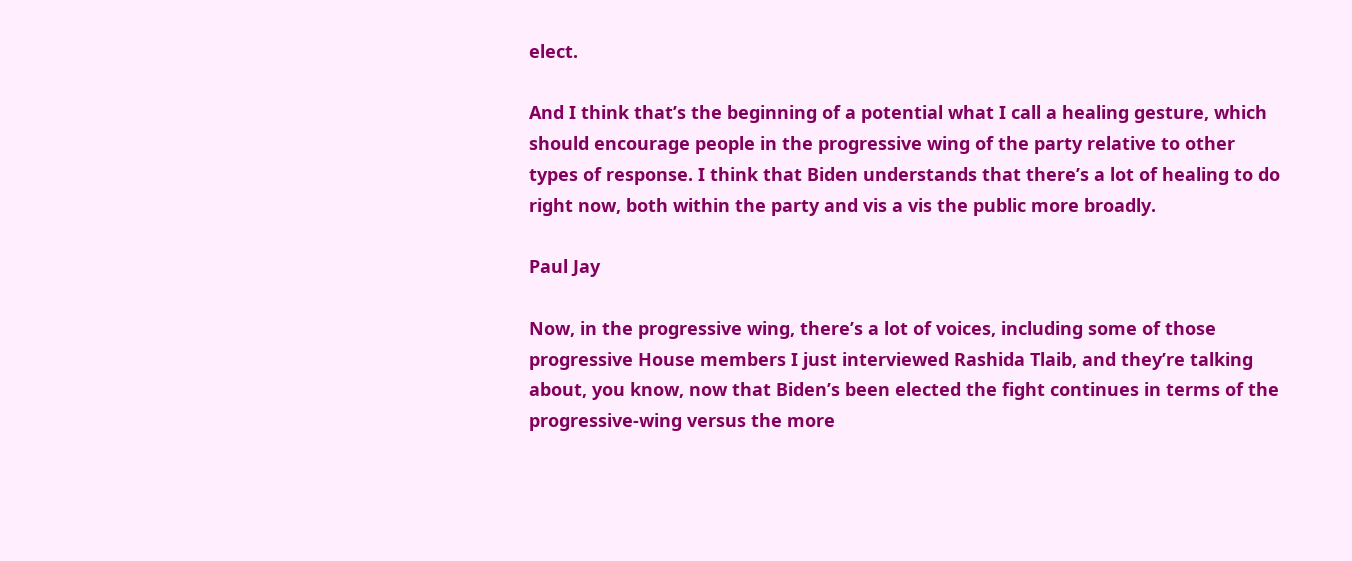elect.

And I think that’s the beginning of a potential what I call a healing gesture, which should encourage people in the progressive wing of the party relative to other types of response. I think that Biden understands that there’s a lot of healing to do right now, both within the party and vis a vis the public more broadly.

Paul Jay

Now, in the progressive wing, there’s a lot of voices, including some of those progressive House members I just interviewed Rashida Tlaib, and they’re talking about, you know, now that Biden’s been elected the fight continues in terms of the progressive-wing versus the more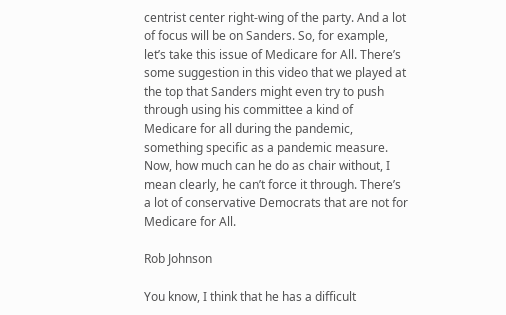centrist center right-wing of the party. And a lot of focus will be on Sanders. So, for example, let’s take this issue of Medicare for All. There’s some suggestion in this video that we played at the top that Sanders might even try to push through using his committee a kind of Medicare for all during the pandemic, something specific as a pandemic measure. Now, how much can he do as chair without, I mean clearly, he can’t force it through. There’s a lot of conservative Democrats that are not for Medicare for All.

Rob Johnson

You know, I think that he has a difficult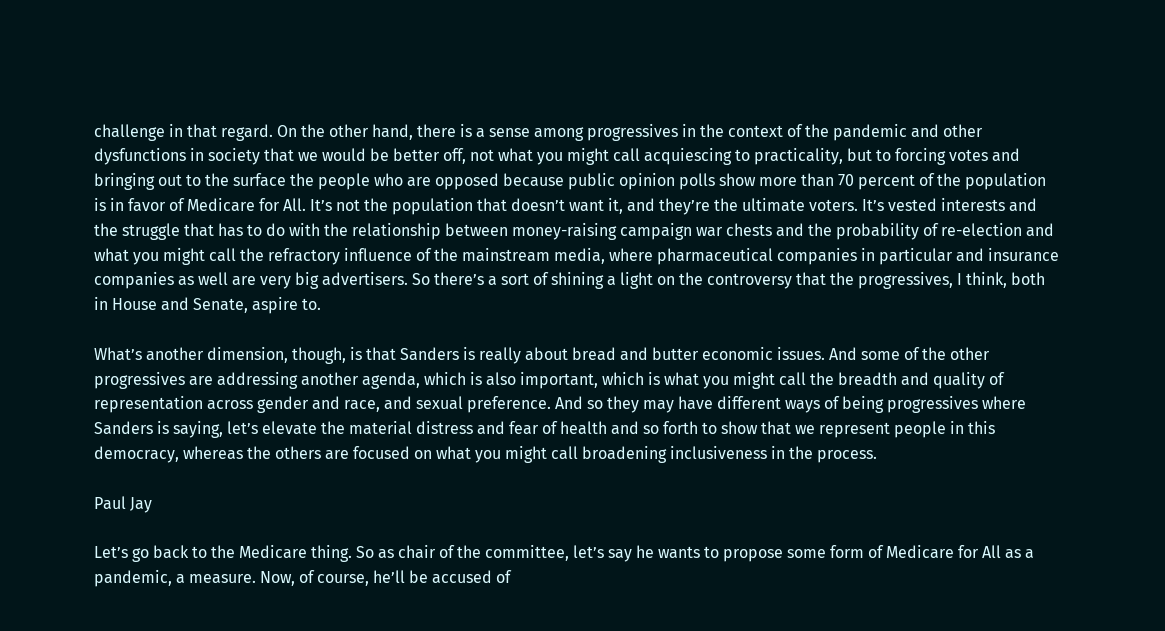challenge in that regard. On the other hand, there is a sense among progressives in the context of the pandemic and other dysfunctions in society that we would be better off, not what you might call acquiescing to practicality, but to forcing votes and bringing out to the surface the people who are opposed because public opinion polls show more than 70 percent of the population is in favor of Medicare for All. It’s not the population that doesn’t want it, and they’re the ultimate voters. It’s vested interests and the struggle that has to do with the relationship between money-raising campaign war chests and the probability of re-election and what you might call the refractory influence of the mainstream media, where pharmaceutical companies in particular and insurance companies as well are very big advertisers. So there’s a sort of shining a light on the controversy that the progressives, I think, both in House and Senate, aspire to.

What’s another dimension, though, is that Sanders is really about bread and butter economic issues. And some of the other progressives are addressing another agenda, which is also important, which is what you might call the breadth and quality of representation across gender and race, and sexual preference. And so they may have different ways of being progressives where Sanders is saying, let’s elevate the material distress and fear of health and so forth to show that we represent people in this democracy, whereas the others are focused on what you might call broadening inclusiveness in the process.

Paul Jay

Let’s go back to the Medicare thing. So as chair of the committee, let’s say he wants to propose some form of Medicare for All as a pandemic, a measure. Now, of course, he’ll be accused of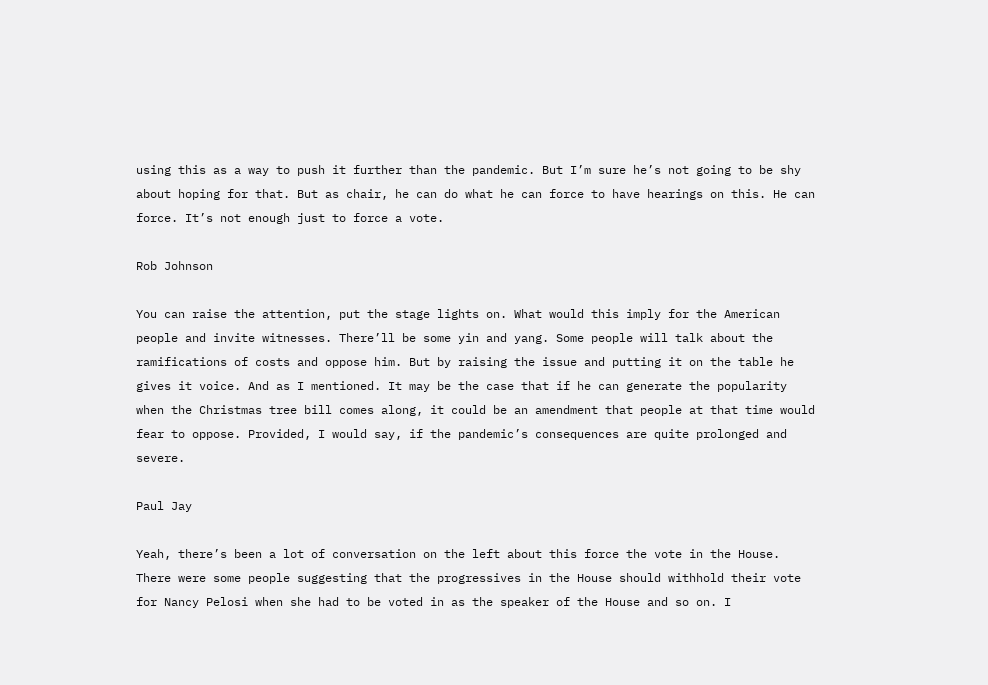using this as a way to push it further than the pandemic. But I’m sure he’s not going to be shy about hoping for that. But as chair, he can do what he can force to have hearings on this. He can force. It’s not enough just to force a vote.

Rob Johnson

You can raise the attention, put the stage lights on. What would this imply for the American people and invite witnesses. There’ll be some yin and yang. Some people will talk about the ramifications of costs and oppose him. But by raising the issue and putting it on the table he gives it voice. And as I mentioned. It may be the case that if he can generate the popularity when the Christmas tree bill comes along, it could be an amendment that people at that time would fear to oppose. Provided, I would say, if the pandemic’s consequences are quite prolonged and severe.

Paul Jay

Yeah, there’s been a lot of conversation on the left about this force the vote in the House. There were some people suggesting that the progressives in the House should withhold their vote for Nancy Pelosi when she had to be voted in as the speaker of the House and so on. I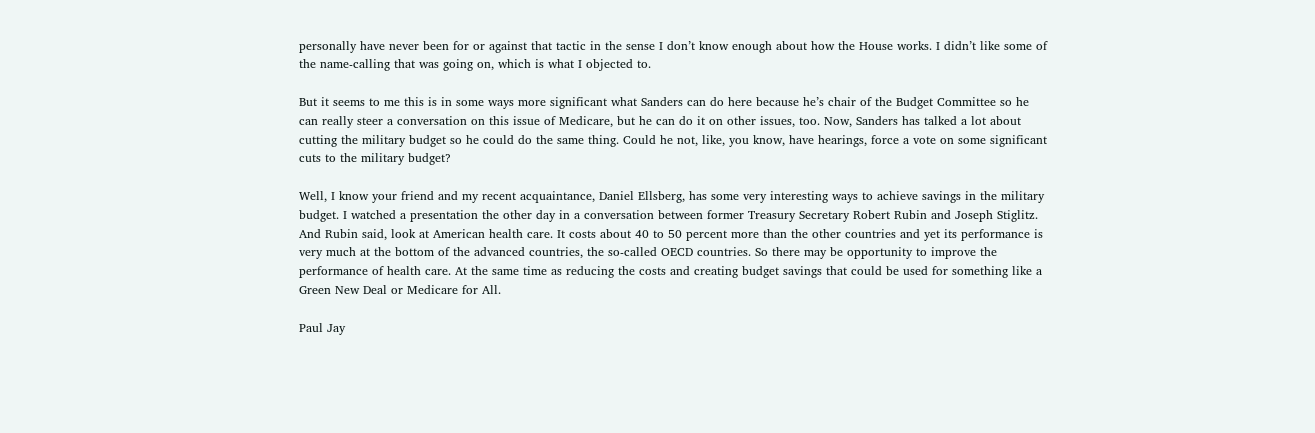personally have never been for or against that tactic in the sense I don’t know enough about how the House works. I didn’t like some of the name-calling that was going on, which is what I objected to.

But it seems to me this is in some ways more significant what Sanders can do here because he’s chair of the Budget Committee so he can really steer a conversation on this issue of Medicare, but he can do it on other issues, too. Now, Sanders has talked a lot about cutting the military budget so he could do the same thing. Could he not, like, you know, have hearings, force a vote on some significant cuts to the military budget?

Well, I know your friend and my recent acquaintance, Daniel Ellsberg, has some very interesting ways to achieve savings in the military budget. I watched a presentation the other day in a conversation between former Treasury Secretary Robert Rubin and Joseph Stiglitz. And Rubin said, look at American health care. It costs about 40 to 50 percent more than the other countries and yet its performance is very much at the bottom of the advanced countries, the so-called OECD countries. So there may be opportunity to improve the performance of health care. At the same time as reducing the costs and creating budget savings that could be used for something like a Green New Deal or Medicare for All.

Paul Jay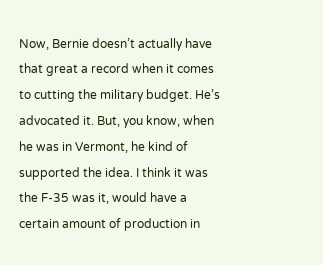Now, Bernie doesn’t actually have that great a record when it comes to cutting the military budget. He’s advocated it. But, you know, when he was in Vermont, he kind of supported the idea. I think it was the F-35 was it, would have a certain amount of production in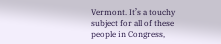Vermont. It’s a touchy subject for all of these people in Congress,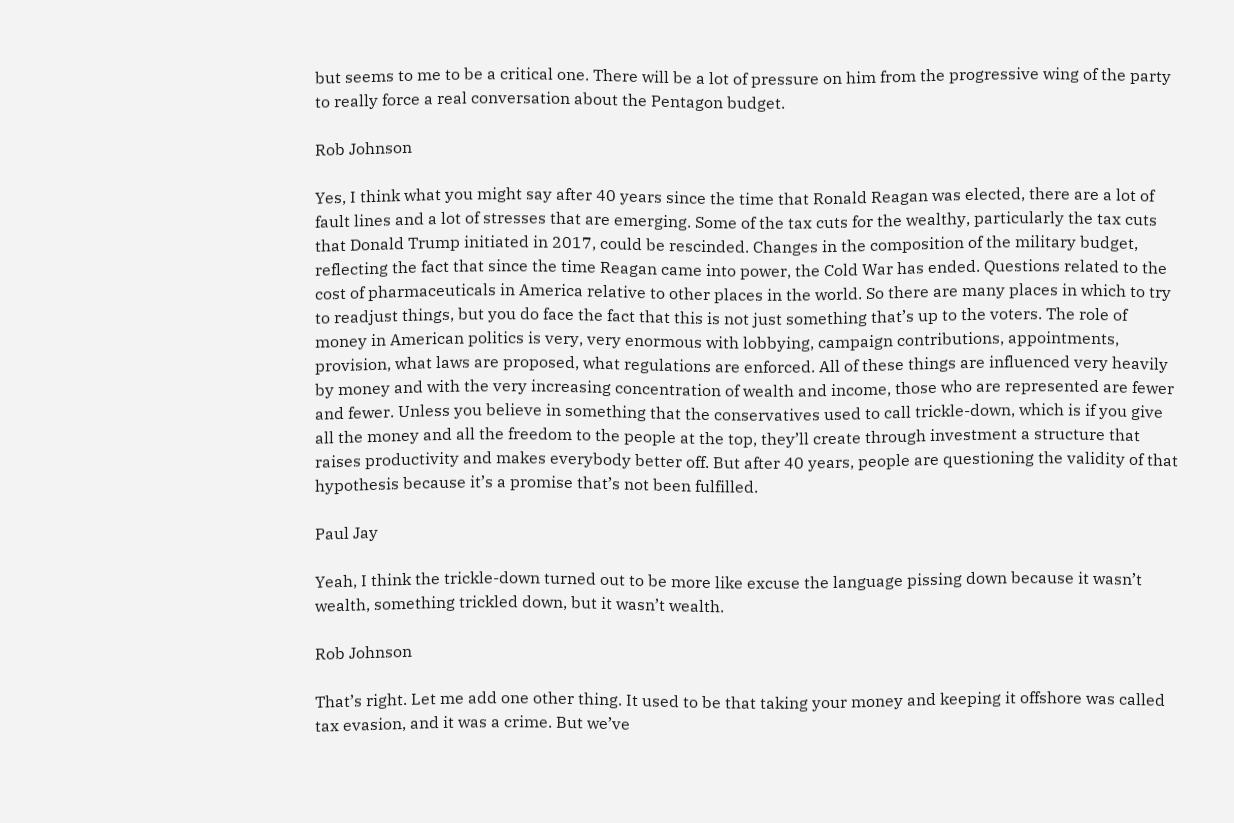but seems to me to be a critical one. There will be a lot of pressure on him from the progressive wing of the party to really force a real conversation about the Pentagon budget.

Rob Johnson

Yes, I think what you might say after 40 years since the time that Ronald Reagan was elected, there are a lot of fault lines and a lot of stresses that are emerging. Some of the tax cuts for the wealthy, particularly the tax cuts that Donald Trump initiated in 2017, could be rescinded. Changes in the composition of the military budget, reflecting the fact that since the time Reagan came into power, the Cold War has ended. Questions related to the cost of pharmaceuticals in America relative to other places in the world. So there are many places in which to try to readjust things, but you do face the fact that this is not just something that’s up to the voters. The role of money in American politics is very, very enormous with lobbying, campaign contributions, appointments, provision, what laws are proposed, what regulations are enforced. All of these things are influenced very heavily by money and with the very increasing concentration of wealth and income, those who are represented are fewer and fewer. Unless you believe in something that the conservatives used to call trickle-down, which is if you give all the money and all the freedom to the people at the top, they’ll create through investment a structure that raises productivity and makes everybody better off. But after 40 years, people are questioning the validity of that hypothesis because it’s a promise that’s not been fulfilled.

Paul Jay

Yeah, I think the trickle-down turned out to be more like excuse the language pissing down because it wasn’t wealth, something trickled down, but it wasn’t wealth.

Rob Johnson

That’s right. Let me add one other thing. It used to be that taking your money and keeping it offshore was called tax evasion, and it was a crime. But we’ve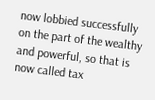now lobbied successfully on the part of the wealthy and powerful, so that is now called tax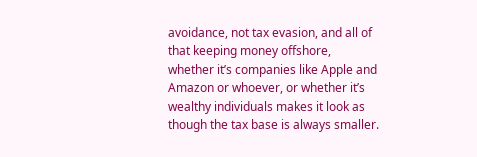avoidance, not tax evasion, and all of that keeping money offshore, whether it’s companies like Apple and Amazon or whoever, or whether it’s wealthy individuals makes it look as though the tax base is always smaller.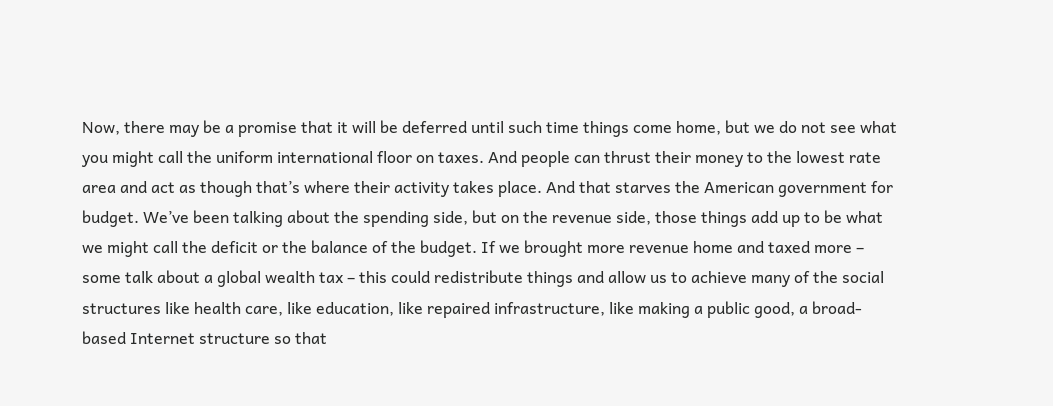Now, there may be a promise that it will be deferred until such time things come home, but we do not see what you might call the uniform international floor on taxes. And people can thrust their money to the lowest rate area and act as though that’s where their activity takes place. And that starves the American government for budget. We’ve been talking about the spending side, but on the revenue side, those things add up to be what we might call the deficit or the balance of the budget. If we brought more revenue home and taxed more – some talk about a global wealth tax – this could redistribute things and allow us to achieve many of the social structures like health care, like education, like repaired infrastructure, like making a public good, a broad-based Internet structure so that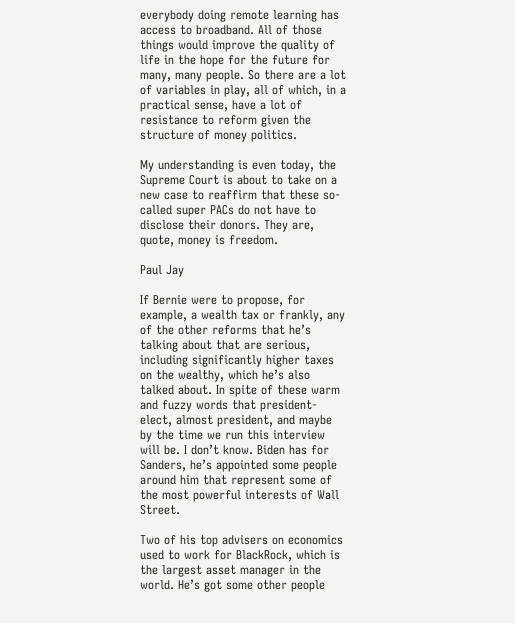everybody doing remote learning has access to broadband. All of those things would improve the quality of life in the hope for the future for many, many people. So there are a lot of variables in play, all of which, in a practical sense, have a lot of resistance to reform given the structure of money politics.

My understanding is even today, the Supreme Court is about to take on a new case to reaffirm that these so-called super PACs do not have to disclose their donors. They are, quote, money is freedom.

Paul Jay

If Bernie were to propose, for example, a wealth tax or frankly, any of the other reforms that he’s talking about that are serious, including significantly higher taxes on the wealthy, which he’s also talked about. In spite of these warm and fuzzy words that president-elect, almost president, and maybe by the time we run this interview will be. I don’t know. Biden has for Sanders, he’s appointed some people around him that represent some of the most powerful interests of Wall Street.

Two of his top advisers on economics used to work for BlackRock, which is the largest asset manager in the world. He’s got some other people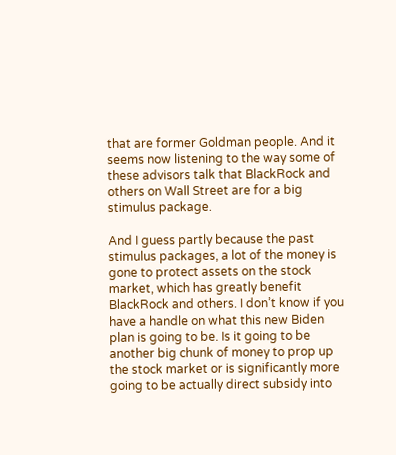that are former Goldman people. And it seems now listening to the way some of these advisors talk that BlackRock and others on Wall Street are for a big stimulus package.

And I guess partly because the past stimulus packages, a lot of the money is gone to protect assets on the stock market, which has greatly benefit BlackRock and others. I don’t know if you have a handle on what this new Biden plan is going to be. Is it going to be another big chunk of money to prop up the stock market or is significantly more going to be actually direct subsidy into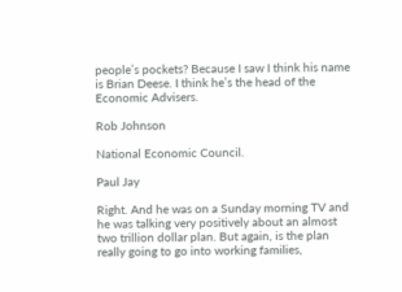people’s pockets? Because I saw I think his name is Brian Deese. I think he’s the head of the Economic Advisers.

Rob Johnson

National Economic Council.

Paul Jay

Right. And he was on a Sunday morning TV and he was talking very positively about an almost two trillion dollar plan. But again, is the plan really going to go into working families,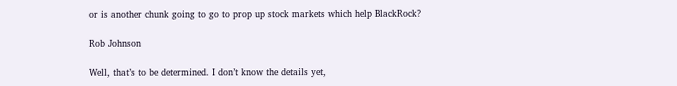or is another chunk going to go to prop up stock markets which help BlackRock?

Rob Johnson

Well, that’s to be determined. I don’t know the details yet,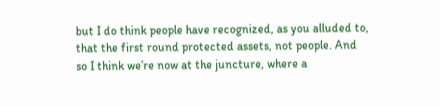but I do think people have recognized, as you alluded to, that the first round protected assets, not people. And so I think we’re now at the juncture, where a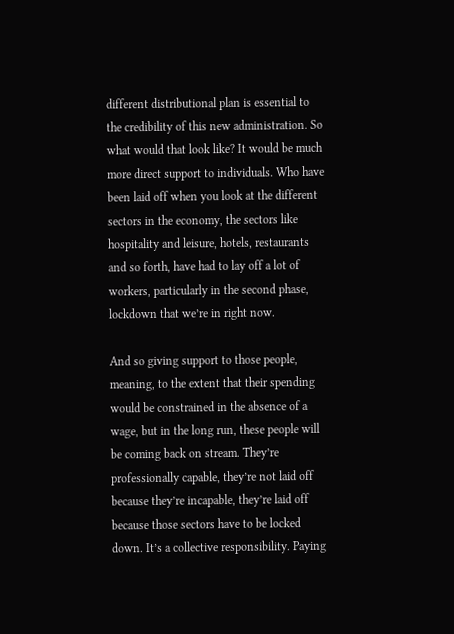different distributional plan is essential to the credibility of this new administration. So what would that look like? It would be much more direct support to individuals. Who have been laid off when you look at the different sectors in the economy, the sectors like hospitality and leisure, hotels, restaurants and so forth, have had to lay off a lot of workers, particularly in the second phase, lockdown that we’re in right now.

And so giving support to those people, meaning, to the extent that their spending would be constrained in the absence of a wage, but in the long run, these people will be coming back on stream. They’re professionally capable, they’re not laid off because they’re incapable, they’re laid off because those sectors have to be locked down. It’s a collective responsibility. Paying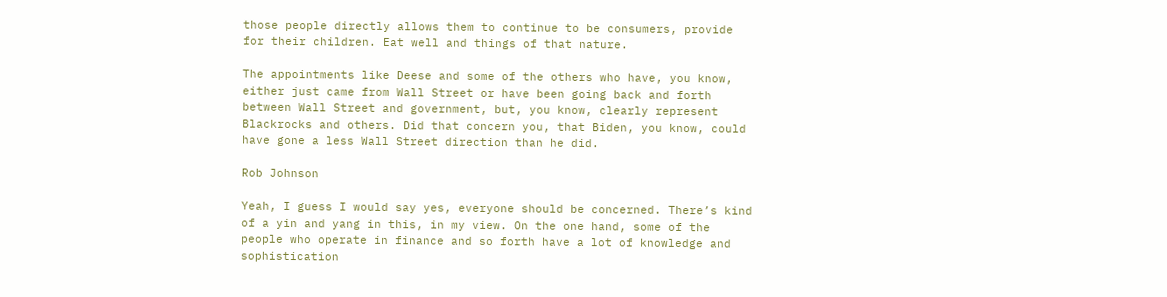those people directly allows them to continue to be consumers, provide for their children. Eat well and things of that nature.

The appointments like Deese and some of the others who have, you know, either just came from Wall Street or have been going back and forth between Wall Street and government, but, you know, clearly represent Blackrocks and others. Did that concern you, that Biden, you know, could have gone a less Wall Street direction than he did.

Rob Johnson

Yeah, I guess I would say yes, everyone should be concerned. There’s kind of a yin and yang in this, in my view. On the one hand, some of the people who operate in finance and so forth have a lot of knowledge and sophistication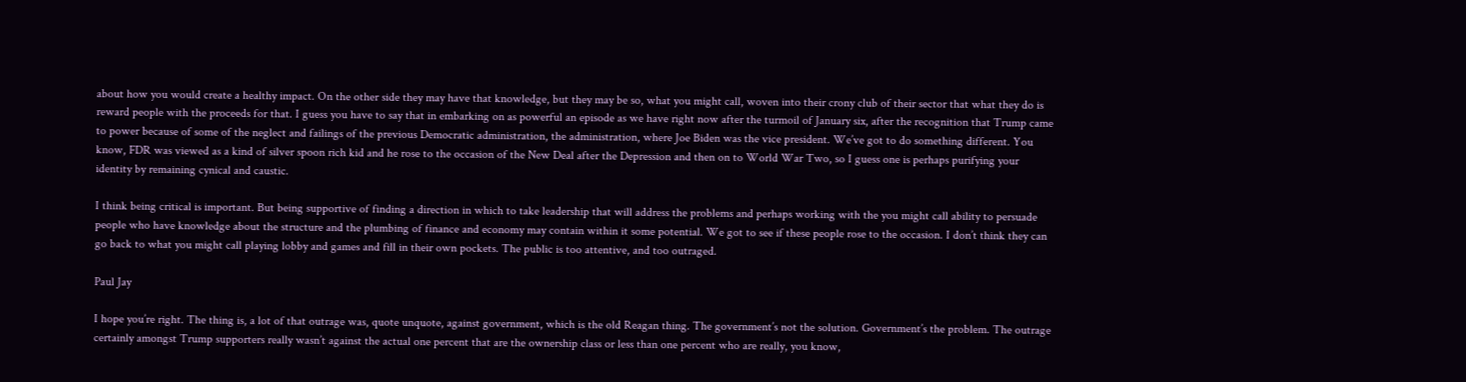about how you would create a healthy impact. On the other side they may have that knowledge, but they may be so, what you might call, woven into their crony club of their sector that what they do is reward people with the proceeds for that. I guess you have to say that in embarking on as powerful an episode as we have right now after the turmoil of January six, after the recognition that Trump came to power because of some of the neglect and failings of the previous Democratic administration, the administration, where Joe Biden was the vice president. We’ve got to do something different. You know, FDR was viewed as a kind of silver spoon rich kid and he rose to the occasion of the New Deal after the Depression and then on to World War Two, so I guess one is perhaps purifying your identity by remaining cynical and caustic.

I think being critical is important. But being supportive of finding a direction in which to take leadership that will address the problems and perhaps working with the you might call ability to persuade people who have knowledge about the structure and the plumbing of finance and economy may contain within it some potential. We got to see if these people rose to the occasion. I don’t think they can go back to what you might call playing lobby and games and fill in their own pockets. The public is too attentive, and too outraged.

Paul Jay

I hope you’re right. The thing is, a lot of that outrage was, quote unquote, against government, which is the old Reagan thing. The government’s not the solution. Government’s the problem. The outrage certainly amongst Trump supporters really wasn’t against the actual one percent that are the ownership class or less than one percent who are really, you know,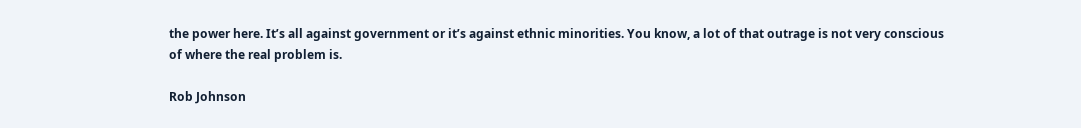the power here. It’s all against government or it’s against ethnic minorities. You know, a lot of that outrage is not very conscious of where the real problem is.

Rob Johnson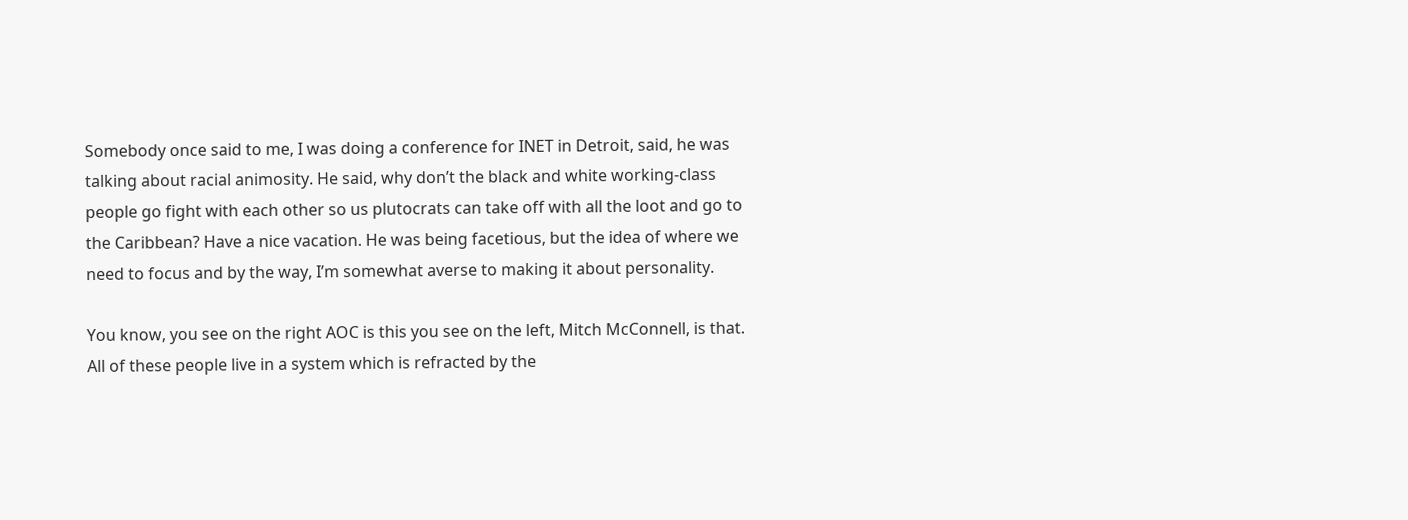Somebody once said to me, I was doing a conference for INET in Detroit, said, he was talking about racial animosity. He said, why don’t the black and white working-class people go fight with each other so us plutocrats can take off with all the loot and go to the Caribbean? Have a nice vacation. He was being facetious, but the idea of where we need to focus and by the way, I’m somewhat averse to making it about personality.

You know, you see on the right AOC is this you see on the left, Mitch McConnell, is that. All of these people live in a system which is refracted by the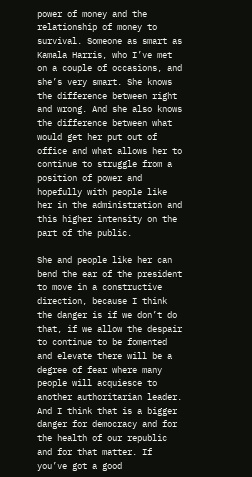power of money and the relationship of money to survival. Someone as smart as Kamala Harris, who I’ve met on a couple of occasions, and she’s very smart. She knows the difference between right and wrong. And she also knows the difference between what would get her put out of office and what allows her to continue to struggle from a position of power and hopefully with people like her in the administration and this higher intensity on the part of the public.

She and people like her can bend the ear of the president to move in a constructive direction, because I think the danger is if we don’t do that, if we allow the despair to continue to be fomented and elevate there will be a degree of fear where many people will acquiesce to another authoritarian leader. And I think that is a bigger danger for democracy and for the health of our republic and for that matter. If you’ve got a good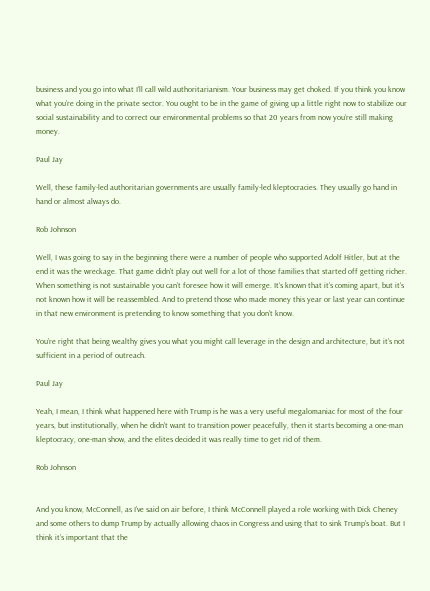business and you go into what I’ll call wild authoritarianism. Your business may get choked. If you think you know what you’re doing in the private sector. You ought to be in the game of giving up a little right now to stabilize our social sustainability and to correct our environmental problems so that 20 years from now you’re still making money.

Paul Jay

Well, these family-led authoritarian governments are usually family-led kleptocracies. They usually go hand in hand or almost always do.

Rob Johnson

Well, I was going to say in the beginning there were a number of people who supported Adolf Hitler, but at the end it was the wreckage. That game didn’t play out well for a lot of those families that started off getting richer. When something is not sustainable you can’t foresee how it will emerge. It’s known that it’s coming apart, but it’s not known how it will be reassembled. And to pretend those who made money this year or last year can continue in that new environment is pretending to know something that you don’t know.

You’re right that being wealthy gives you what you might call leverage in the design and architecture, but it’s not sufficient in a period of outreach.

Paul Jay

Yeah, I mean, I think what happened here with Trump is he was a very useful megalomaniac for most of the four years, but institutionally, when he didn’t want to transition power peacefully, then it starts becoming a one-man kleptocracy, one-man show, and the elites decided it was really time to get rid of them.

Rob Johnson


And you know, McConnell, as I’ve said on air before, I think McConnell played a role working with Dick Cheney and some others to dump Trump by actually allowing chaos in Congress and using that to sink Trump’s boat. But I think it’s important that the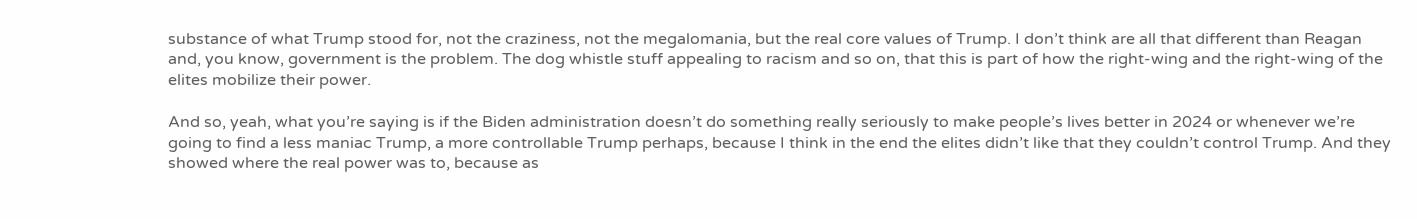substance of what Trump stood for, not the craziness, not the megalomania, but the real core values of Trump. I don’t think are all that different than Reagan and, you know, government is the problem. The dog whistle stuff appealing to racism and so on, that this is part of how the right-wing and the right-wing of the elites mobilize their power.

And so, yeah, what you’re saying is if the Biden administration doesn’t do something really seriously to make people’s lives better in 2024 or whenever we’re going to find a less maniac Trump, a more controllable Trump perhaps, because I think in the end the elites didn’t like that they couldn’t control Trump. And they showed where the real power was to, because as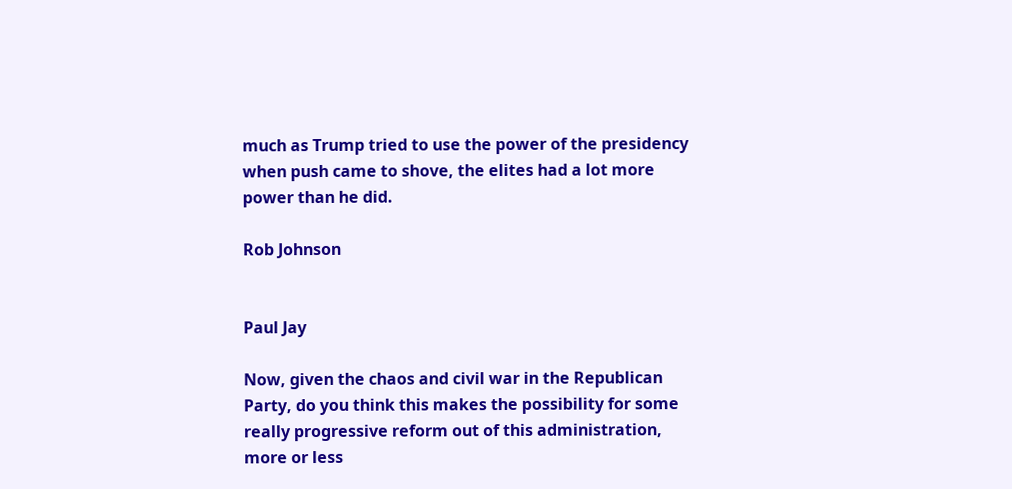much as Trump tried to use the power of the presidency when push came to shove, the elites had a lot more power than he did.

Rob Johnson


Paul Jay

Now, given the chaos and civil war in the Republican Party, do you think this makes the possibility for some really progressive reform out of this administration, more or less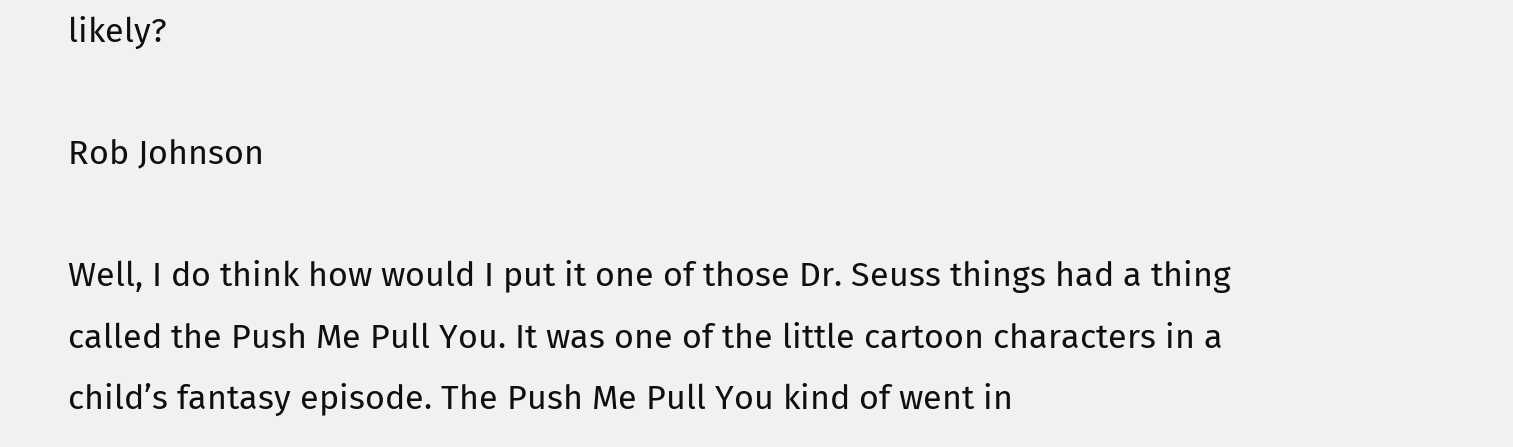likely?

Rob Johnson

Well, I do think how would I put it one of those Dr. Seuss things had a thing called the Push Me Pull You. It was one of the little cartoon characters in a child’s fantasy episode. The Push Me Pull You kind of went in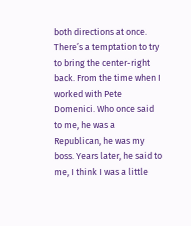both directions at once. There’s a temptation to try to bring the center-right back. From the time when I worked with Pete Domenici. Who once said to me, he was a Republican, he was my boss. Years later, he said to me, I think I was a little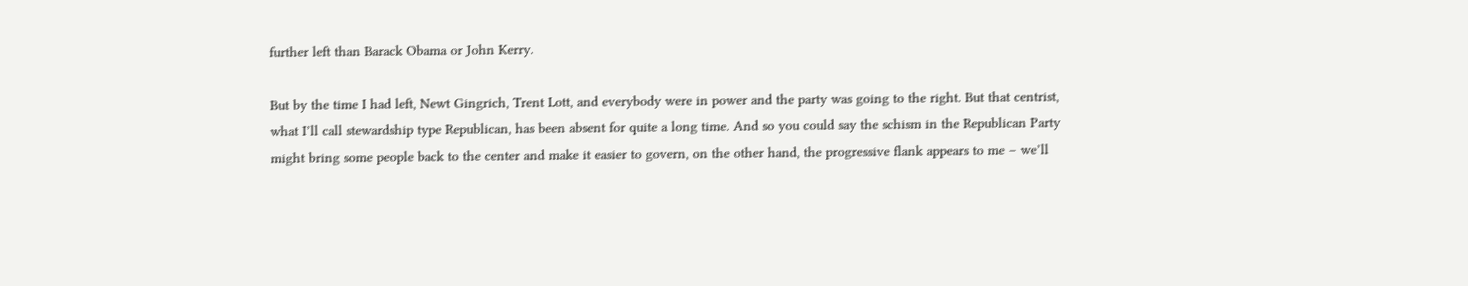further left than Barack Obama or John Kerry.

But by the time I had left, Newt Gingrich, Trent Lott, and everybody were in power and the party was going to the right. But that centrist, what I’ll call stewardship type Republican, has been absent for quite a long time. And so you could say the schism in the Republican Party might bring some people back to the center and make it easier to govern, on the other hand, the progressive flank appears to me – we’ll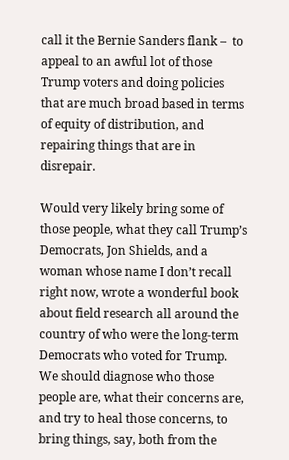call it the Bernie Sanders flank –  to appeal to an awful lot of those Trump voters and doing policies that are much broad based in terms of equity of distribution, and repairing things that are in disrepair.

Would very likely bring some of those people, what they call Trump’s Democrats, Jon Shields, and a woman whose name I don’t recall right now, wrote a wonderful book about field research all around the country of who were the long-term Democrats who voted for Trump. We should diagnose who those people are, what their concerns are, and try to heal those concerns, to bring things, say, both from the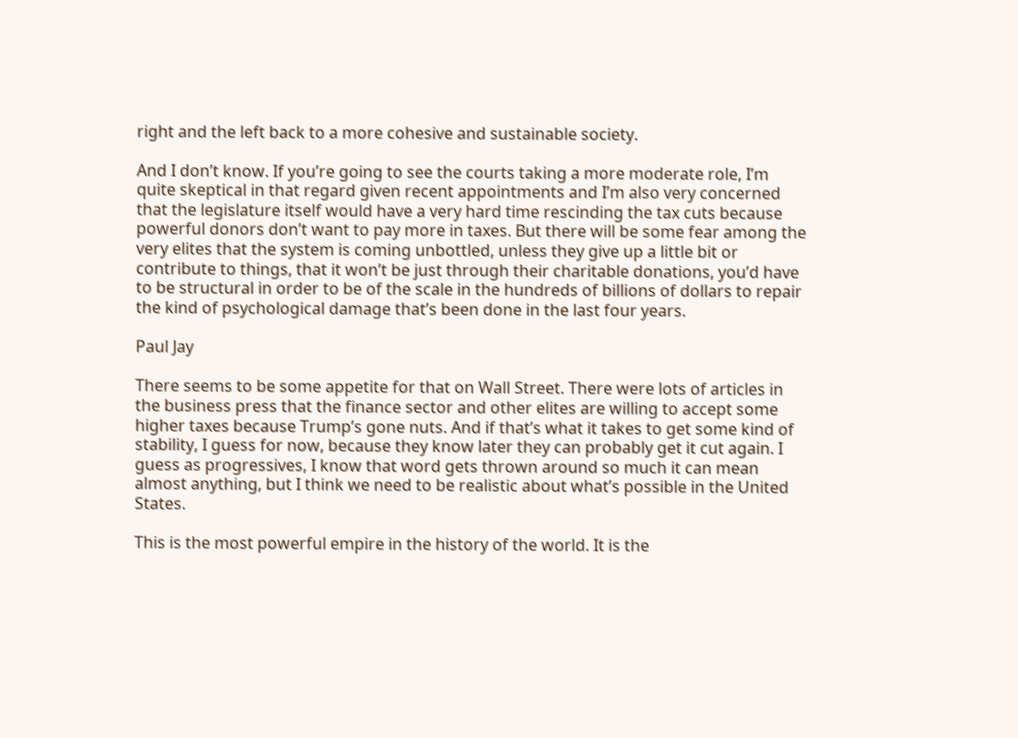right and the left back to a more cohesive and sustainable society.

And I don’t know. If you’re going to see the courts taking a more moderate role, I’m quite skeptical in that regard given recent appointments and I’m also very concerned that the legislature itself would have a very hard time rescinding the tax cuts because powerful donors don’t want to pay more in taxes. But there will be some fear among the very elites that the system is coming unbottled, unless they give up a little bit or contribute to things, that it won’t be just through their charitable donations, you’d have to be structural in order to be of the scale in the hundreds of billions of dollars to repair the kind of psychological damage that’s been done in the last four years.

Paul Jay

There seems to be some appetite for that on Wall Street. There were lots of articles in the business press that the finance sector and other elites are willing to accept some higher taxes because Trump’s gone nuts. And if that’s what it takes to get some kind of stability, I guess for now, because they know later they can probably get it cut again. I guess as progressives, I know that word gets thrown around so much it can mean almost anything, but I think we need to be realistic about what’s possible in the United States.

This is the most powerful empire in the history of the world. It is the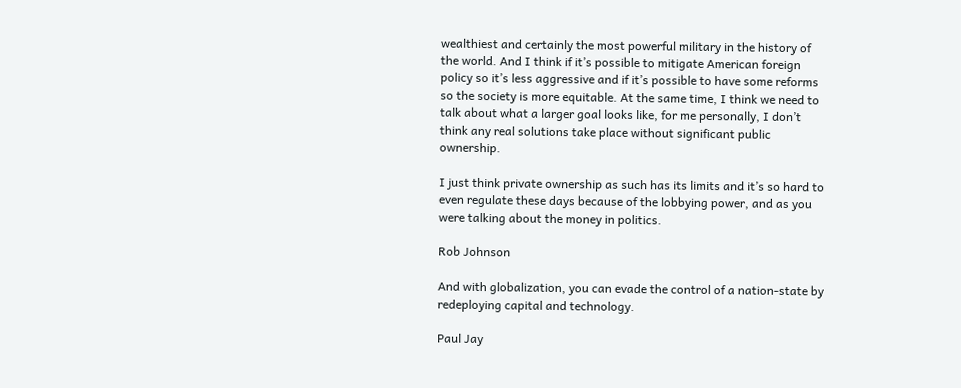wealthiest and certainly the most powerful military in the history of the world. And I think if it’s possible to mitigate American foreign policy so it’s less aggressive and if it’s possible to have some reforms so the society is more equitable. At the same time, I think we need to talk about what a larger goal looks like, for me personally, I don’t think any real solutions take place without significant public ownership.

I just think private ownership as such has its limits and it’s so hard to even regulate these days because of the lobbying power, and as you were talking about the money in politics.

Rob Johnson

And with globalization, you can evade the control of a nation-state by redeploying capital and technology.

Paul Jay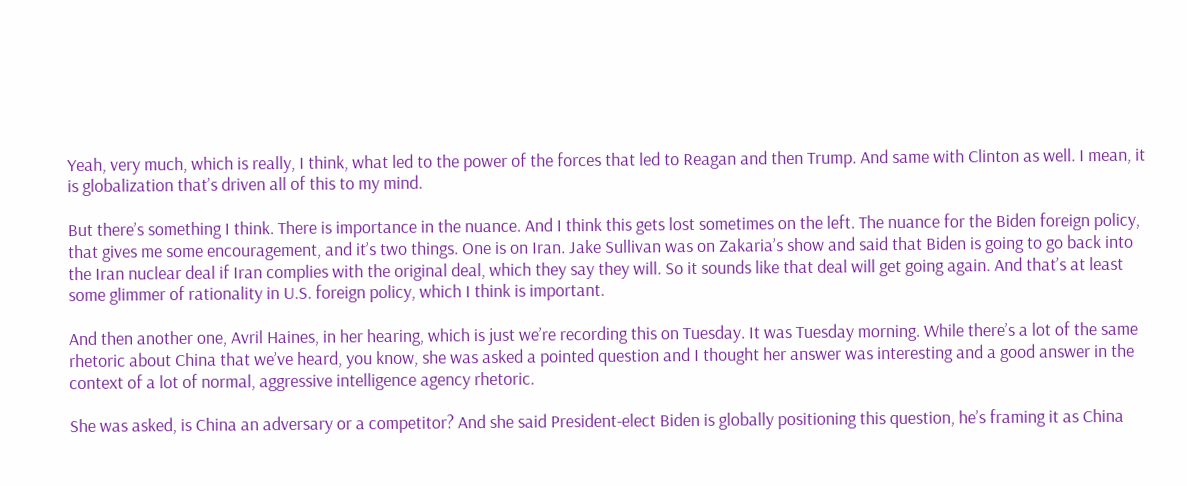Yeah, very much, which is really, I think, what led to the power of the forces that led to Reagan and then Trump. And same with Clinton as well. I mean, it is globalization that’s driven all of this to my mind.

But there’s something I think. There is importance in the nuance. And I think this gets lost sometimes on the left. The nuance for the Biden foreign policy, that gives me some encouragement, and it’s two things. One is on Iran. Jake Sullivan was on Zakaria’s show and said that Biden is going to go back into the Iran nuclear deal if Iran complies with the original deal, which they say they will. So it sounds like that deal will get going again. And that’s at least some glimmer of rationality in U.S. foreign policy, which I think is important.

And then another one, Avril Haines, in her hearing, which is just we’re recording this on Tuesday. It was Tuesday morning. While there’s a lot of the same rhetoric about China that we’ve heard, you know, she was asked a pointed question and I thought her answer was interesting and a good answer in the context of a lot of normal, aggressive intelligence agency rhetoric.

She was asked, is China an adversary or a competitor? And she said President-elect Biden is globally positioning this question, he’s framing it as China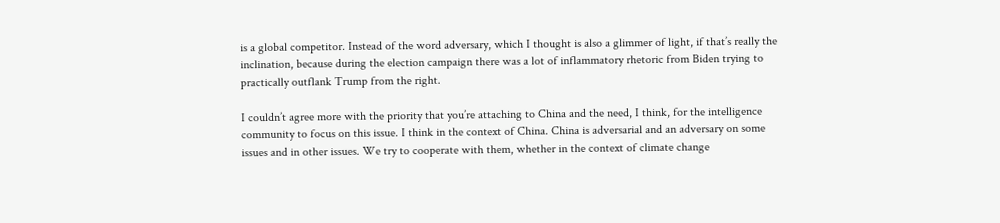is a global competitor. Instead of the word adversary, which I thought is also a glimmer of light, if that’s really the inclination, because during the election campaign there was a lot of inflammatory rhetoric from Biden trying to practically outflank Trump from the right.

I couldn’t agree more with the priority that you’re attaching to China and the need, I think, for the intelligence community to focus on this issue. I think in the context of China. China is adversarial and an adversary on some issues and in other issues. We try to cooperate with them, whether in the context of climate change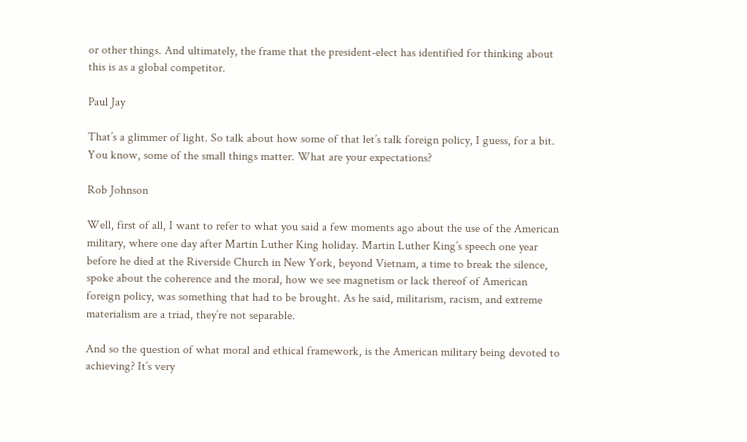or other things. And ultimately, the frame that the president-elect has identified for thinking about this is as a global competitor.

Paul Jay

That’s a glimmer of light. So talk about how some of that let’s talk foreign policy, I guess, for a bit. You know, some of the small things matter. What are your expectations?

Rob Johnson

Well, first of all, I want to refer to what you said a few moments ago about the use of the American military, where one day after Martin Luther King holiday. Martin Luther King’s speech one year before he died at the Riverside Church in New York, beyond Vietnam, a time to break the silence, spoke about the coherence and the moral, how we see magnetism or lack thereof of American foreign policy, was something that had to be brought. As he said, militarism, racism, and extreme materialism are a triad, they’re not separable.

And so the question of what moral and ethical framework, is the American military being devoted to achieving? It’s very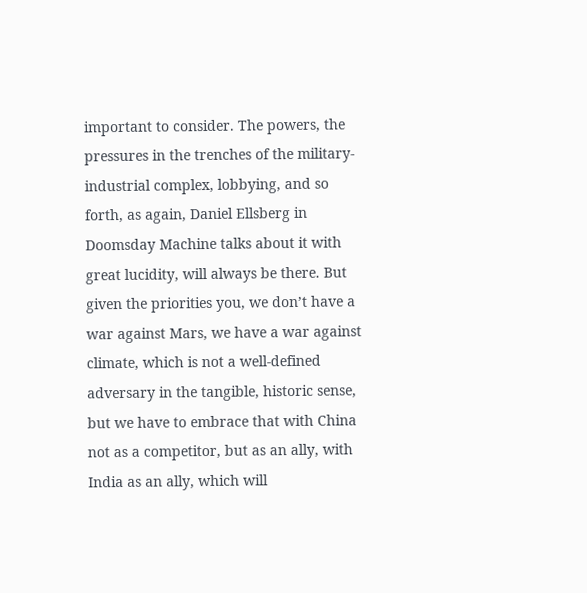important to consider. The powers, the pressures in the trenches of the military-industrial complex, lobbying, and so forth, as again, Daniel Ellsberg in Doomsday Machine talks about it with great lucidity, will always be there. But given the priorities you, we don’t have a war against Mars, we have a war against climate, which is not a well-defined adversary in the tangible, historic sense, but we have to embrace that with China not as a competitor, but as an ally, with India as an ally, which will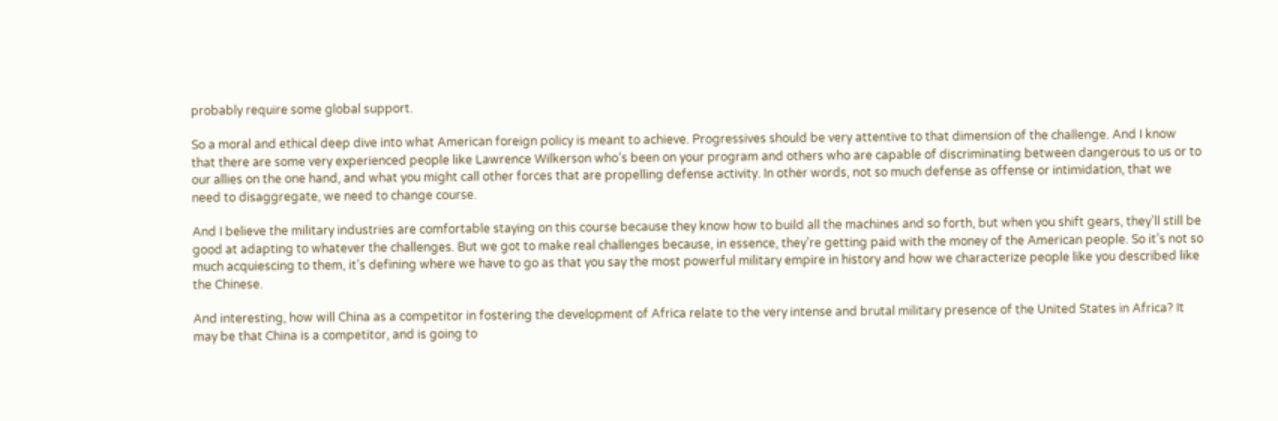probably require some global support.

So a moral and ethical deep dive into what American foreign policy is meant to achieve. Progressives should be very attentive to that dimension of the challenge. And I know that there are some very experienced people like Lawrence Wilkerson who’s been on your program and others who are capable of discriminating between dangerous to us or to our allies on the one hand, and what you might call other forces that are propelling defense activity. In other words, not so much defense as offense or intimidation, that we need to disaggregate, we need to change course.

And I believe the military industries are comfortable staying on this course because they know how to build all the machines and so forth, but when you shift gears, they’ll still be good at adapting to whatever the challenges. But we got to make real challenges because, in essence, they’re getting paid with the money of the American people. So it’s not so much acquiescing to them, it’s defining where we have to go as that you say the most powerful military empire in history and how we characterize people like you described like the Chinese.

And interesting, how will China as a competitor in fostering the development of Africa relate to the very intense and brutal military presence of the United States in Africa? It may be that China is a competitor, and is going to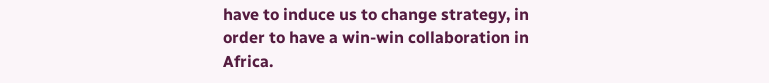have to induce us to change strategy, in order to have a win-win collaboration in Africa.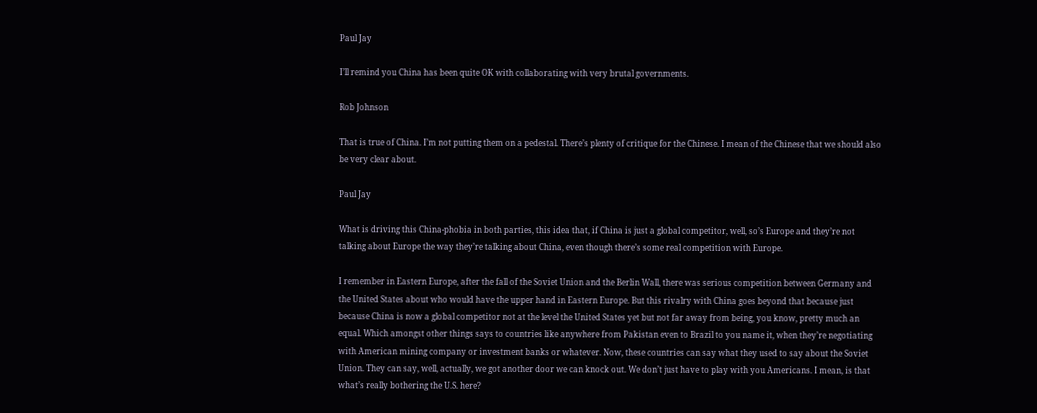Paul Jay

I’ll remind you China has been quite OK with collaborating with very brutal governments.

Rob Johnson

That is true of China. I’m not putting them on a pedestal. There’s plenty of critique for the Chinese. I mean of the Chinese that we should also be very clear about.

Paul Jay

What is driving this China-phobia in both parties, this idea that, if China is just a global competitor, well, so’s Europe and they’re not talking about Europe the way they’re talking about China, even though there’s some real competition with Europe.

I remember in Eastern Europe, after the fall of the Soviet Union and the Berlin Wall, there was serious competition between Germany and the United States about who would have the upper hand in Eastern Europe. But this rivalry with China goes beyond that because just because China is now a global competitor not at the level the United States yet but not far away from being, you know, pretty much an equal. Which amongst other things says to countries like anywhere from Pakistan even to Brazil to you name it, when they’re negotiating with American mining company or investment banks or whatever. Now, these countries can say what they used to say about the Soviet Union. They can say, well, actually, we got another door we can knock out. We don’t just have to play with you Americans. I mean, is that what’s really bothering the U.S. here?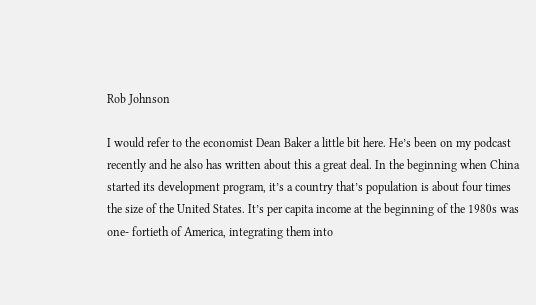Rob Johnson

I would refer to the economist Dean Baker a little bit here. He’s been on my podcast recently and he also has written about this a great deal. In the beginning when China started its development program, it’s a country that’s population is about four times the size of the United States. It’s per capita income at the beginning of the 1980s was one- fortieth of America, integrating them into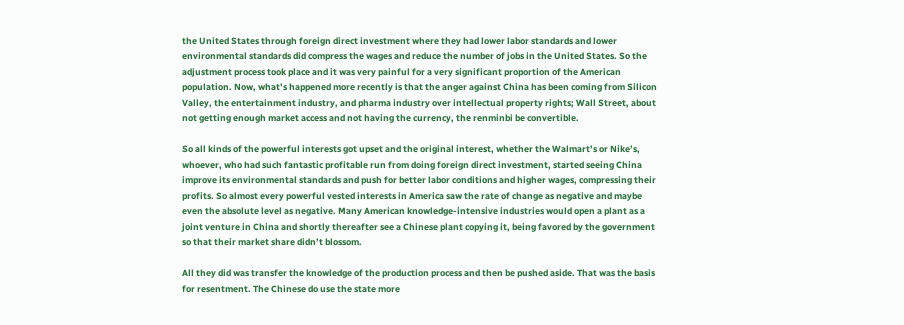the United States through foreign direct investment where they had lower labor standards and lower environmental standards did compress the wages and reduce the number of jobs in the United States. So the adjustment process took place and it was very painful for a very significant proportion of the American population. Now, what’s happened more recently is that the anger against China has been coming from Silicon Valley, the entertainment industry, and pharma industry over intellectual property rights; Wall Street, about not getting enough market access and not having the currency, the renminbi be convertible.

So all kinds of the powerful interests got upset and the original interest, whether the Walmart’s or Nike’s, whoever, who had such fantastic profitable run from doing foreign direct investment, started seeing China improve its environmental standards and push for better labor conditions and higher wages, compressing their profits. So almost every powerful vested interests in America saw the rate of change as negative and maybe even the absolute level as negative. Many American knowledge-intensive industries would open a plant as a joint venture in China and shortly thereafter see a Chinese plant copying it, being favored by the government so that their market share didn’t blossom.

All they did was transfer the knowledge of the production process and then be pushed aside. That was the basis for resentment. The Chinese do use the state more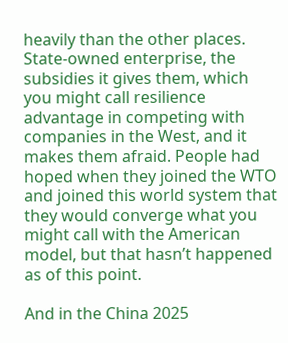heavily than the other places. State-owned enterprise, the subsidies it gives them, which you might call resilience advantage in competing with companies in the West, and it makes them afraid. People had hoped when they joined the WTO and joined this world system that they would converge what you might call with the American model, but that hasn’t happened as of this point.

And in the China 2025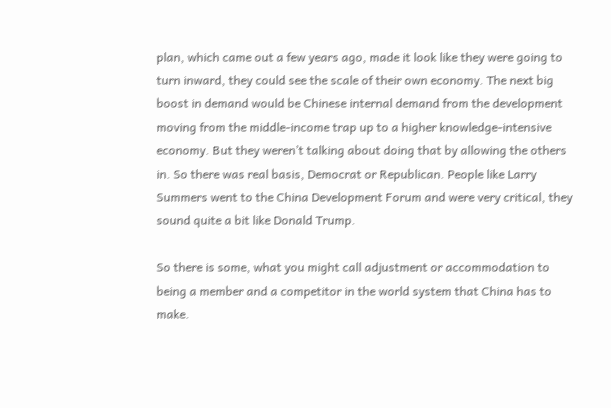plan, which came out a few years ago, made it look like they were going to turn inward, they could see the scale of their own economy. The next big boost in demand would be Chinese internal demand from the development moving from the middle-income trap up to a higher knowledge-intensive economy. But they weren’t talking about doing that by allowing the others in. So there was real basis, Democrat or Republican. People like Larry Summers went to the China Development Forum and were very critical, they sound quite a bit like Donald Trump.

So there is some, what you might call adjustment or accommodation to being a member and a competitor in the world system that China has to make.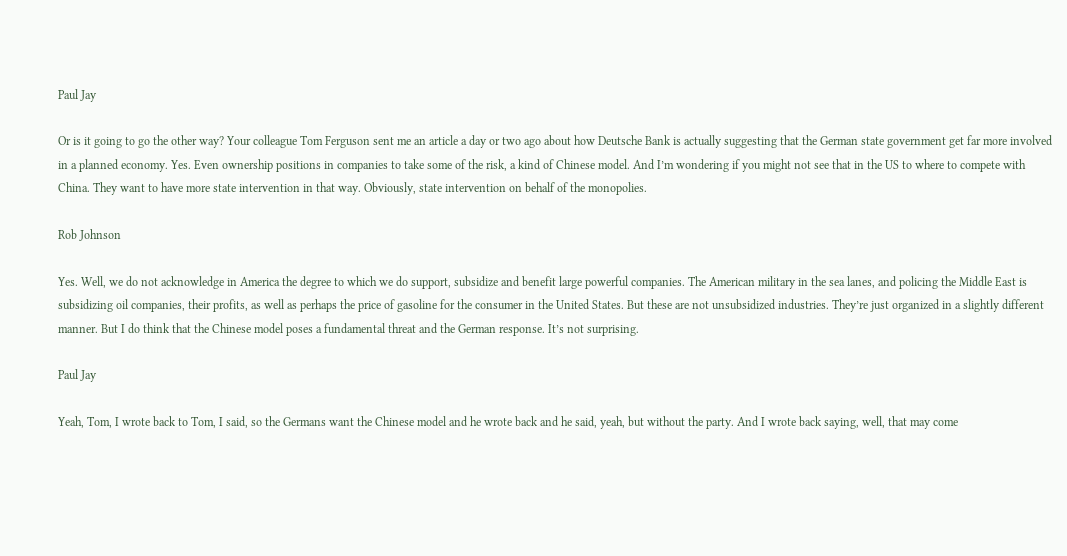Paul Jay

Or is it going to go the other way? Your colleague Tom Ferguson sent me an article a day or two ago about how Deutsche Bank is actually suggesting that the German state government get far more involved in a planned economy. Yes. Even ownership positions in companies to take some of the risk, a kind of Chinese model. And I’m wondering if you might not see that in the US to where to compete with China. They want to have more state intervention in that way. Obviously, state intervention on behalf of the monopolies.

Rob Johnson

Yes. Well, we do not acknowledge in America the degree to which we do support, subsidize and benefit large powerful companies. The American military in the sea lanes, and policing the Middle East is subsidizing oil companies, their profits, as well as perhaps the price of gasoline for the consumer in the United States. But these are not unsubsidized industries. They’re just organized in a slightly different manner. But I do think that the Chinese model poses a fundamental threat and the German response. It’s not surprising.

Paul Jay

Yeah, Tom, I wrote back to Tom, I said, so the Germans want the Chinese model and he wrote back and he said, yeah, but without the party. And I wrote back saying, well, that may come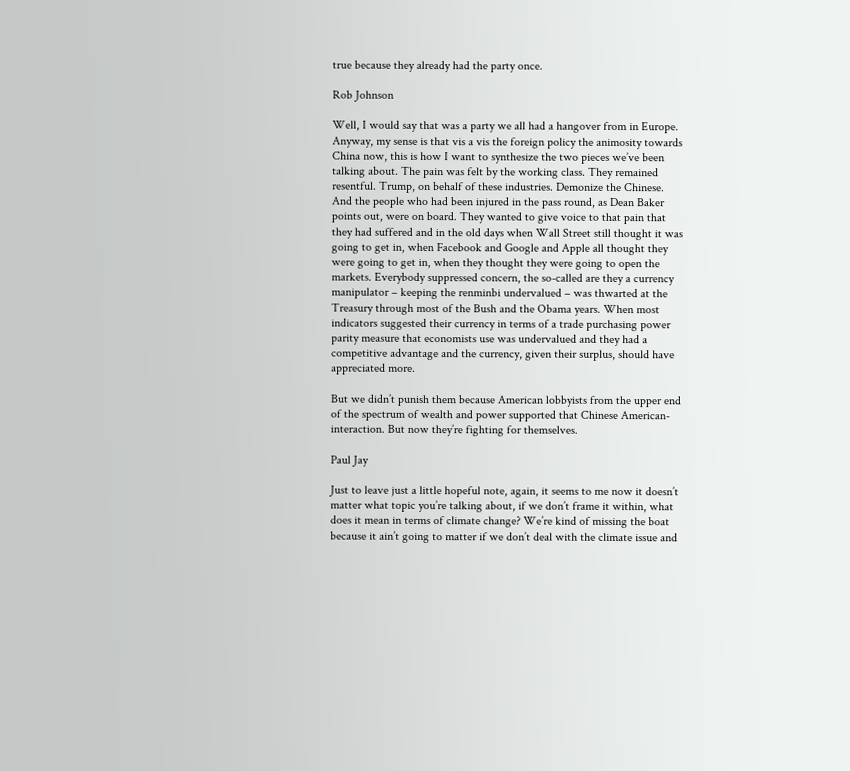true because they already had the party once.

Rob Johnson

Well, I would say that was a party we all had a hangover from in Europe. Anyway, my sense is that vis a vis the foreign policy the animosity towards China now, this is how I want to synthesize the two pieces we’ve been talking about. The pain was felt by the working class. They remained resentful. Trump, on behalf of these industries. Demonize the Chinese. And the people who had been injured in the pass round, as Dean Baker points out, were on board. They wanted to give voice to that pain that they had suffered and in the old days when Wall Street still thought it was going to get in, when Facebook and Google and Apple all thought they were going to get in, when they thought they were going to open the markets. Everybody suppressed concern, the so-called are they a currency manipulator – keeping the renminbi undervalued – was thwarted at the Treasury through most of the Bush and the Obama years. When most indicators suggested their currency in terms of a trade purchasing power parity measure that economists use was undervalued and they had a competitive advantage and the currency, given their surplus, should have appreciated more.

But we didn’t punish them because American lobbyists from the upper end of the spectrum of wealth and power supported that Chinese American-interaction. But now they’re fighting for themselves.

Paul Jay

Just to leave just a little hopeful note, again, it seems to me now it doesn’t matter what topic you’re talking about, if we don’t frame it within, what does it mean in terms of climate change? We’re kind of missing the boat because it ain’t going to matter if we don’t deal with the climate issue and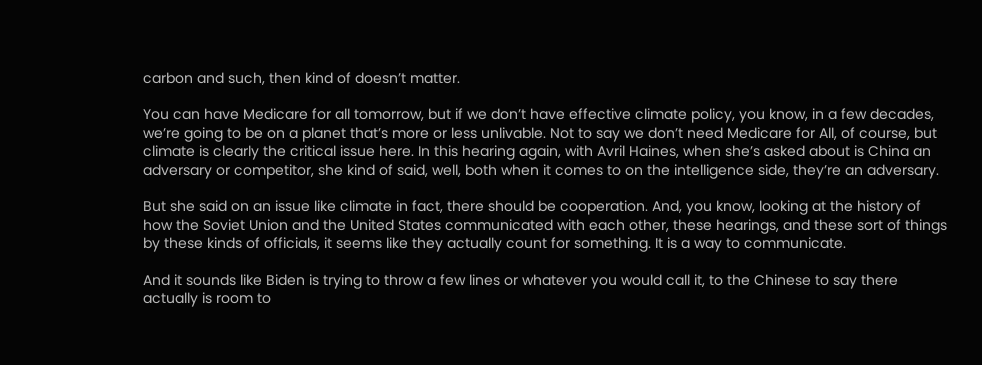carbon and such, then kind of doesn’t matter.

You can have Medicare for all tomorrow, but if we don’t have effective climate policy, you know, in a few decades, we’re going to be on a planet that’s more or less unlivable. Not to say we don’t need Medicare for All, of course, but climate is clearly the critical issue here. In this hearing again, with Avril Haines, when she’s asked about is China an adversary or competitor, she kind of said, well, both when it comes to on the intelligence side, they’re an adversary.

But she said on an issue like climate in fact, there should be cooperation. And, you know, looking at the history of how the Soviet Union and the United States communicated with each other, these hearings, and these sort of things by these kinds of officials, it seems like they actually count for something. It is a way to communicate.

And it sounds like Biden is trying to throw a few lines or whatever you would call it, to the Chinese to say there actually is room to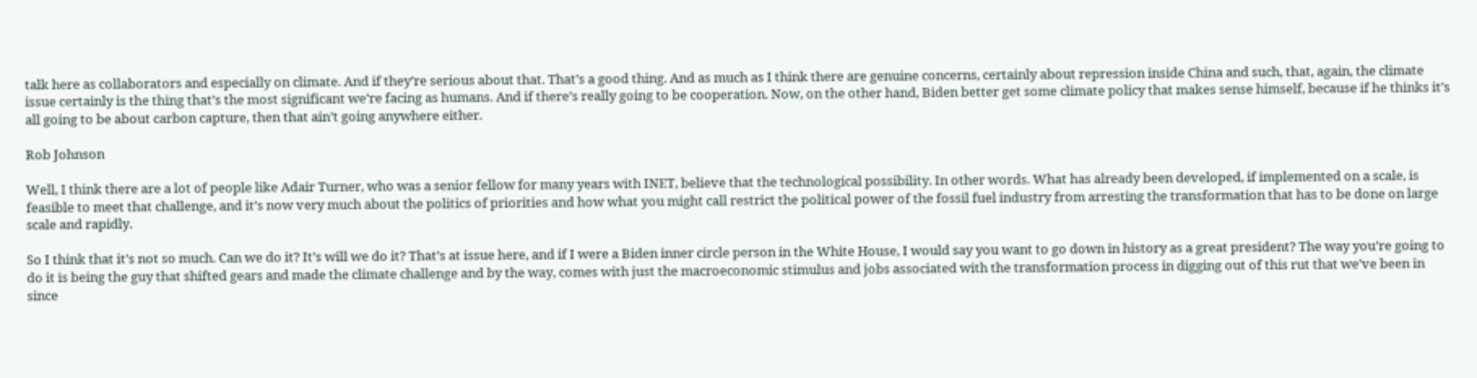talk here as collaborators and especially on climate. And if they’re serious about that. That’s a good thing. And as much as I think there are genuine concerns, certainly about repression inside China and such, that, again, the climate issue certainly is the thing that’s the most significant we’re facing as humans. And if there’s really going to be cooperation. Now, on the other hand, Biden better get some climate policy that makes sense himself, because if he thinks it’s all going to be about carbon capture, then that ain’t going anywhere either.

Rob Johnson

Well, I think there are a lot of people like Adair Turner, who was a senior fellow for many years with INET, believe that the technological possibility. In other words. What has already been developed, if implemented on a scale, is feasible to meet that challenge, and it’s now very much about the politics of priorities and how what you might call restrict the political power of the fossil fuel industry from arresting the transformation that has to be done on large scale and rapidly.

So I think that it’s not so much. Can we do it? It’s will we do it? That’s at issue here, and if I were a Biden inner circle person in the White House, I would say you want to go down in history as a great president? The way you’re going to do it is being the guy that shifted gears and made the climate challenge and by the way, comes with just the macroeconomic stimulus and jobs associated with the transformation process in digging out of this rut that we’ve been in since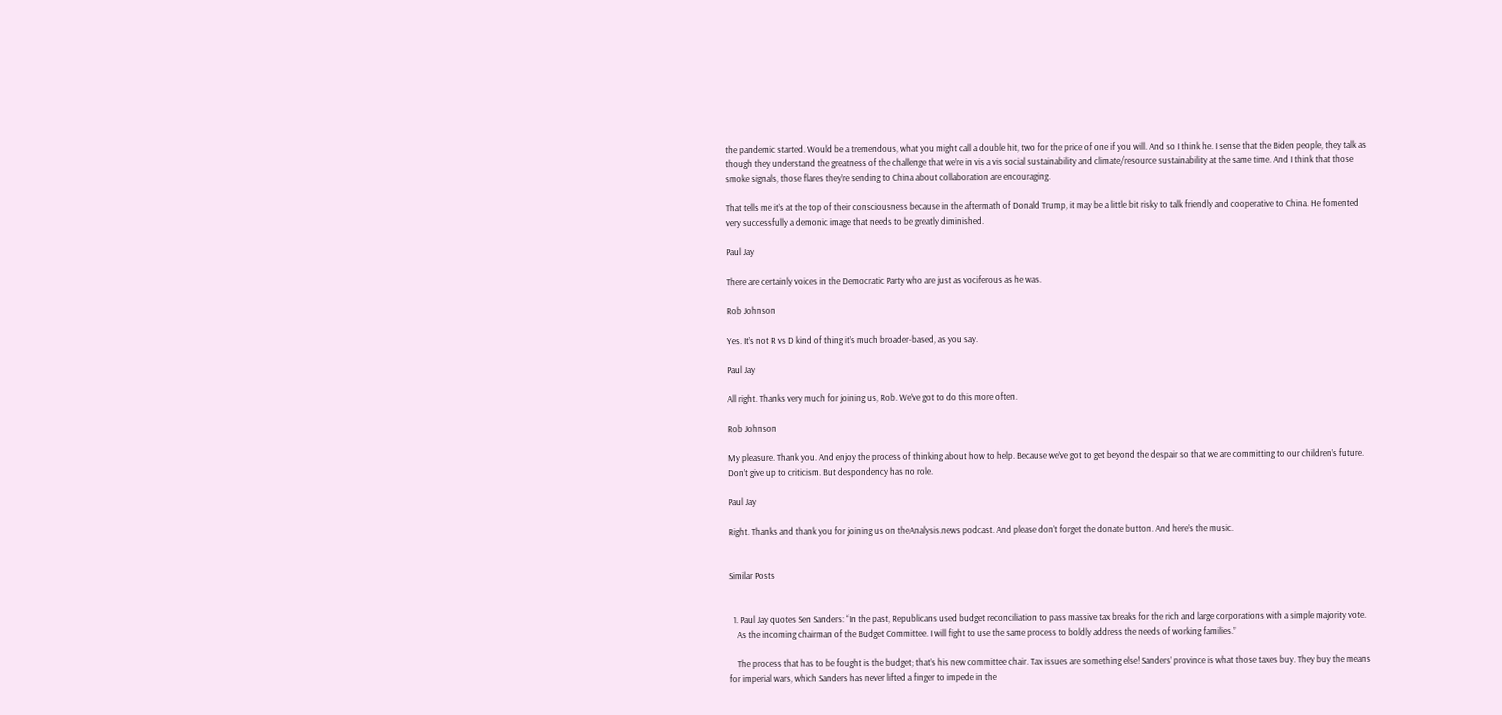the pandemic started. Would be a tremendous, what you might call a double hit, two for the price of one if you will. And so I think he. I sense that the Biden people, they talk as though they understand the greatness of the challenge that we’re in vis a vis social sustainability and climate/resource sustainability at the same time. And I think that those smoke signals, those flares they’re sending to China about collaboration are encouraging.

That tells me it’s at the top of their consciousness because in the aftermath of Donald Trump, it may be a little bit risky to talk friendly and cooperative to China. He fomented very successfully a demonic image that needs to be greatly diminished.

Paul Jay

There are certainly voices in the Democratic Party who are just as vociferous as he was.

Rob Johnson

Yes. It’s not R vs D kind of thing it’s much broader-based, as you say.

Paul Jay

All right. Thanks very much for joining us, Rob. We’ve got to do this more often.

Rob Johnson

My pleasure. Thank you. And enjoy the process of thinking about how to help. Because we’ve got to get beyond the despair so that we are committing to our children’s future. Don’t give up to criticism. But despondency has no role.

Paul Jay

Right. Thanks and thank you for joining us on theAnalysis.news podcast. And please don’t forget the donate button. And here’s the music.


Similar Posts


  1. Paul Jay quotes Sen Sanders: “In the past, Republicans used budget reconciliation to pass massive tax breaks for the rich and large corporations with a simple majority vote.
    As the incoming chairman of the Budget Committee. I will fight to use the same process to boldly address the needs of working families.”

    The process that has to be fought is the budget; that’s his new committee chair. Tax issues are something else! Sanders’ province is what those taxes buy. They buy the means for imperial wars, which Sanders has never lifted a finger to impede in the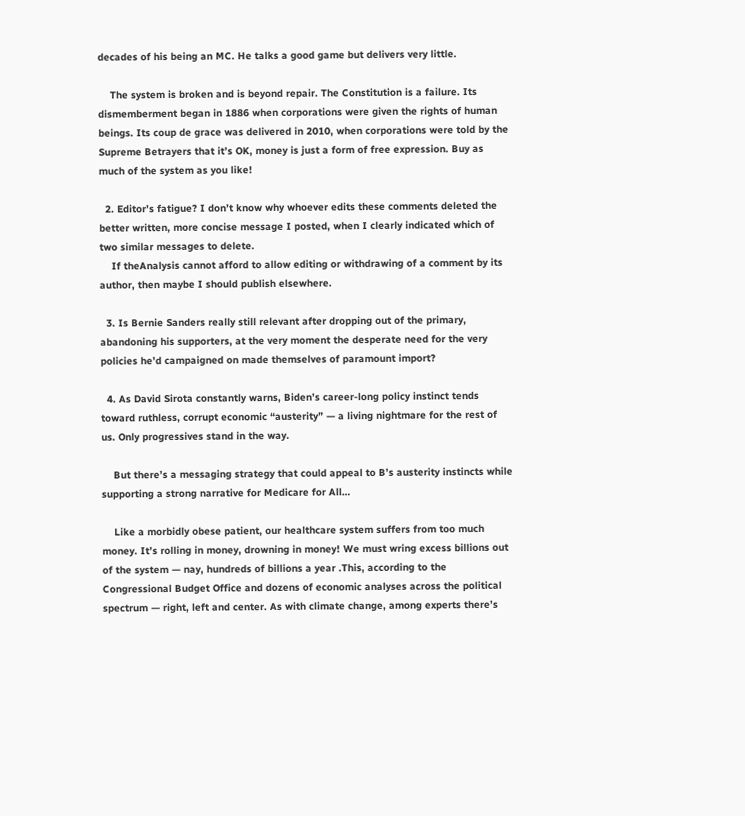decades of his being an MC. He talks a good game but delivers very little.

    The system is broken and is beyond repair. The Constitution is a failure. Its dismemberment began in 1886 when corporations were given the rights of human beings. Its coup de grace was delivered in 2010, when corporations were told by the Supreme Betrayers that it’s OK, money is just a form of free expression. Buy as much of the system as you like!

  2. Editor’s fatigue? I don’t know why whoever edits these comments deleted the better written, more concise message I posted, when I clearly indicated which of two similar messages to delete.
    If theAnalysis cannot afford to allow editing or withdrawing of a comment by its author, then maybe I should publish elsewhere.

  3. Is Bernie Sanders really still relevant after dropping out of the primary, abandoning his supporters, at the very moment the desperate need for the very policies he’d campaigned on made themselves of paramount import?

  4. As David Sirota constantly warns, Biden’s career-long policy instinct tends toward ruthless, corrupt economic “austerity” — a living nightmare for the rest of us. Only progressives stand in the way.

    But there’s a messaging strategy that could appeal to B’s austerity instincts while supporting a strong narrative for Medicare for All…

    Like a morbidly obese patient, our healthcare system suffers from too much money. It’s rolling in money, drowning in money! We must wring excess billions out of the system — nay, hundreds of billions a year .This, according to the Congressional Budget Office and dozens of economic analyses across the political spectrum — right, left and center. As with climate change, among experts there’s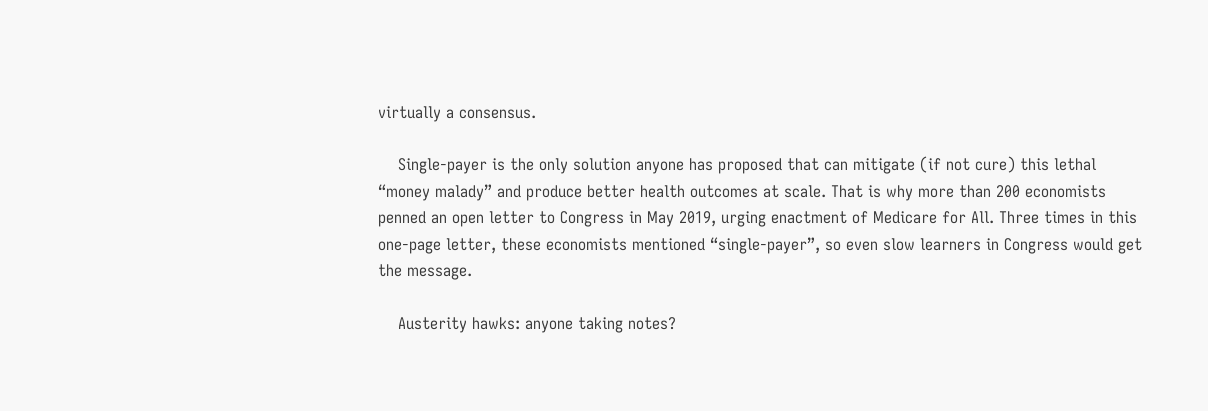virtually a consensus.

    Single-payer is the only solution anyone has proposed that can mitigate (if not cure) this lethal “money malady” and produce better health outcomes at scale. That is why more than 200 economists penned an open letter to Congress in May 2019, urging enactment of Medicare for All. Three times in this one-page letter, these economists mentioned “single-payer”, so even slow learners in Congress would get the message.

    Austerity hawks: anyone taking notes?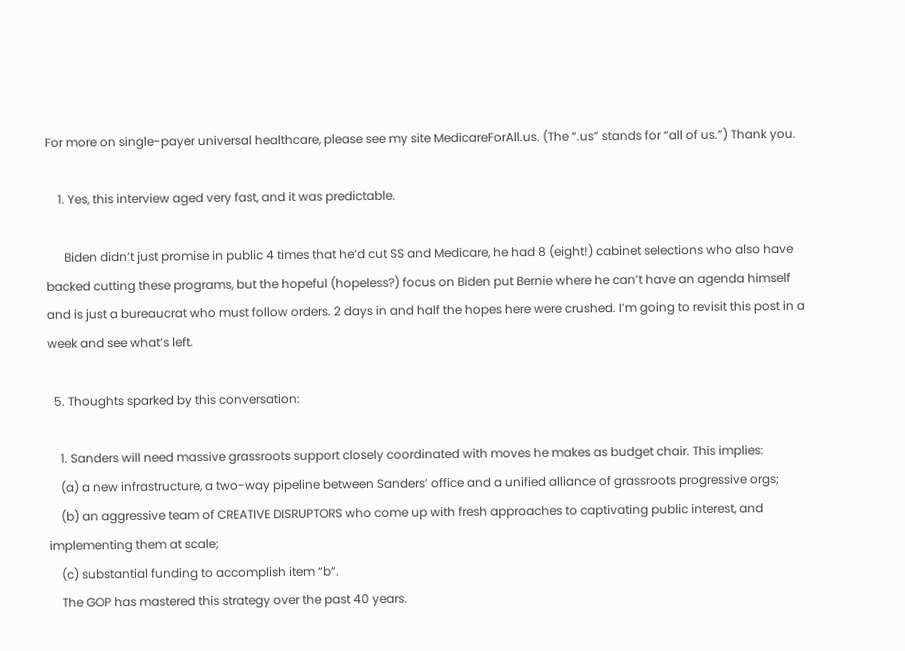For more on single-payer universal healthcare, please see my site MedicareForAll.us. (The “.us” stands for “all of us.”) Thank you.

    1. Yes, this interview aged very fast, and it was predictable.

      Biden didn’t just promise in public 4 times that he’d cut SS and Medicare, he had 8 (eight!) cabinet selections who also have backed cutting these programs, but the hopeful (hopeless?) focus on Biden put Bernie where he can’t have an agenda himself and is just a bureaucrat who must follow orders. 2 days in and half the hopes here were crushed. I’m going to revisit this post in a week and see what’s left.

  5. Thoughts sparked by this conversation:

    1. Sanders will need massive grassroots support closely coordinated with moves he makes as budget chair. This implies:
    (a) a new infrastructure, a two-way pipeline between Sanders’ office and a unified alliance of grassroots progressive orgs;
    (b) an aggressive team of CREATIVE DISRUPTORS who come up with fresh approaches to captivating public interest, and implementing them at scale;
    (c) substantial funding to accomplish item “b”.
    The GOP has mastered this strategy over the past 40 years.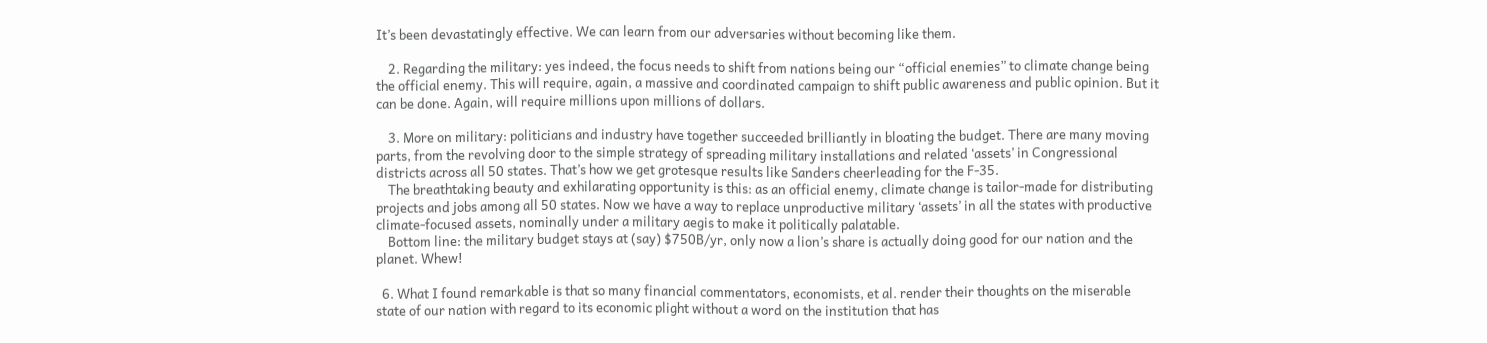It’s been devastatingly effective. We can learn from our adversaries without becoming like them.

    2. Regarding the military: yes indeed, the focus needs to shift from nations being our “official enemies” to climate change being the official enemy. This will require, again, a massive and coordinated campaign to shift public awareness and public opinion. But it can be done. Again, will require millions upon millions of dollars.

    3. More on military: politicians and industry have together succeeded brilliantly in bloating the budget. There are many moving parts, from the revolving door to the simple strategy of spreading military installations and related ‘assets’ in Congressional districts across all 50 states. That’s how we get grotesque results like Sanders cheerleading for the F-35.
    The breathtaking beauty and exhilarating opportunity is this: as an official enemy, climate change is tailor-made for distributing projects and jobs among all 50 states. Now we have a way to replace unproductive military ‘assets’ in all the states with productive climate-focused assets, nominally under a military aegis to make it politically palatable.
    Bottom line: the military budget stays at (say) $750B/yr, only now a lion’s share is actually doing good for our nation and the planet. Whew!

  6. What I found remarkable is that so many financial commentators, economists, et al. render their thoughts on the miserable state of our nation with regard to its economic plight without a word on the institution that has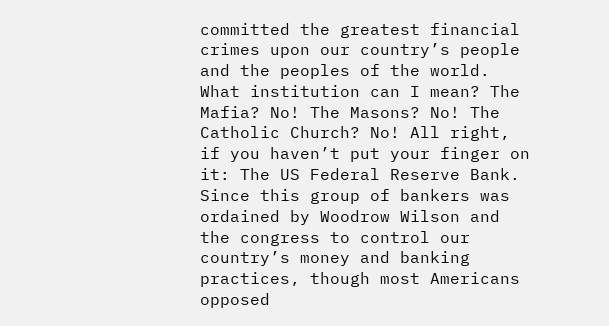committed the greatest financial crimes upon our country’s people and the peoples of the world. What institution can I mean? The Mafia? No! The Masons? No! The Catholic Church? No! All right, if you haven’t put your finger on it: The US Federal Reserve Bank. Since this group of bankers was ordained by Woodrow Wilson and the congress to control our country’s money and banking practices, though most Americans opposed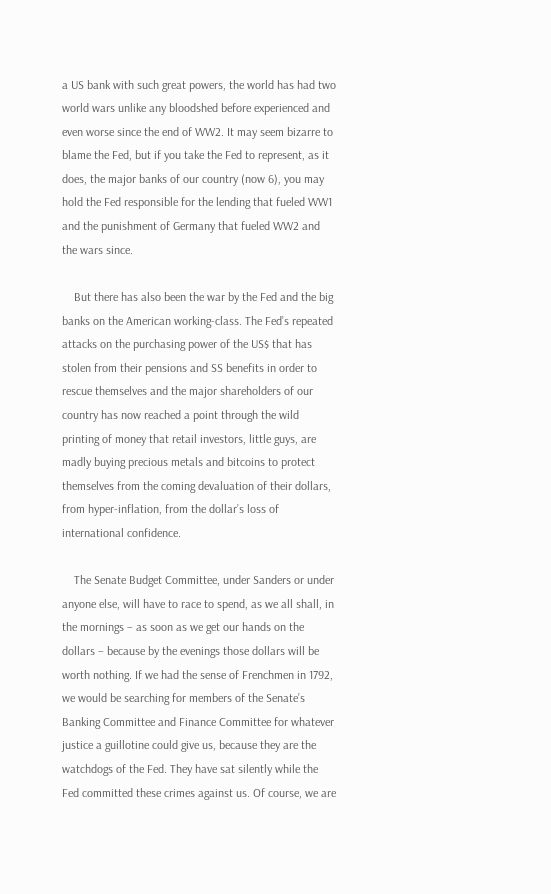a US bank with such great powers, the world has had two world wars unlike any bloodshed before experienced and even worse since the end of WW2. It may seem bizarre to blame the Fed, but if you take the Fed to represent, as it does, the major banks of our country (now 6), you may hold the Fed responsible for the lending that fueled WW1 and the punishment of Germany that fueled WW2 and the wars since.

    But there has also been the war by the Fed and the big banks on the American working-class. The Fed’s repeated attacks on the purchasing power of the US$ that has stolen from their pensions and SS benefits in order to rescue themselves and the major shareholders of our country has now reached a point through the wild printing of money that retail investors, little guys, are madly buying precious metals and bitcoins to protect themselves from the coming devaluation of their dollars, from hyper-inflation, from the dollar’s loss of international confidence.

    The Senate Budget Committee, under Sanders or under anyone else, will have to race to spend, as we all shall, in the mornings – as soon as we get our hands on the dollars – because by the evenings those dollars will be worth nothing. If we had the sense of Frenchmen in 1792, we would be searching for members of the Senate’s Banking Committee and Finance Committee for whatever justice a guillotine could give us, because they are the watchdogs of the Fed. They have sat silently while the Fed committed these crimes against us. Of course, we are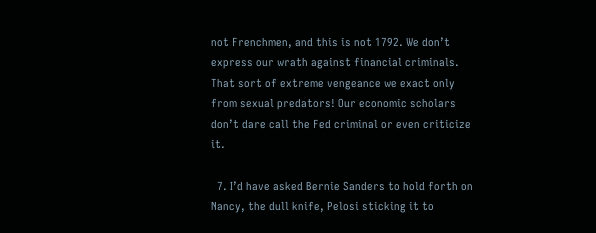not Frenchmen, and this is not 1792. We don’t express our wrath against financial criminals. That sort of extreme vengeance we exact only from sexual predators! Our economic scholars don’t dare call the Fed criminal or even criticize it.

  7. I’d have asked Bernie Sanders to hold forth on Nancy, the dull knife, Pelosi sticking it to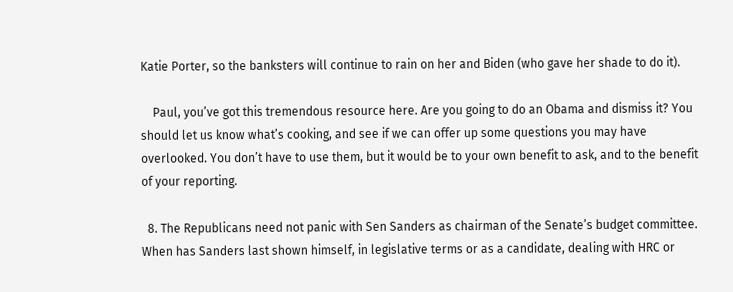Katie Porter, so the banksters will continue to rain on her and Biden (who gave her shade to do it).

    Paul, you’ve got this tremendous resource here. Are you going to do an Obama and dismiss it? You should let us know what’s cooking, and see if we can offer up some questions you may have overlooked. You don’t have to use them, but it would be to your own benefit to ask, and to the benefit of your reporting.

  8. The Republicans need not panic with Sen Sanders as chairman of the Senate’s budget committee. When has Sanders last shown himself, in legislative terms or as a candidate, dealing with HRC or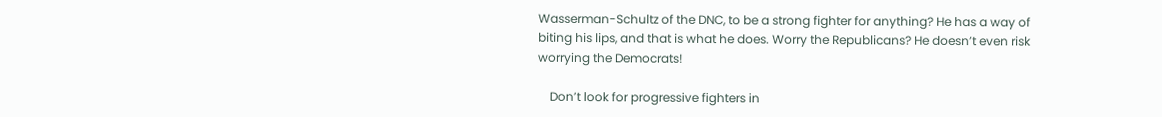Wasserman-Schultz of the DNC, to be a strong fighter for anything? He has a way of biting his lips, and that is what he does. Worry the Republicans? He doesn’t even risk worrying the Democrats!

    Don’t look for progressive fighters in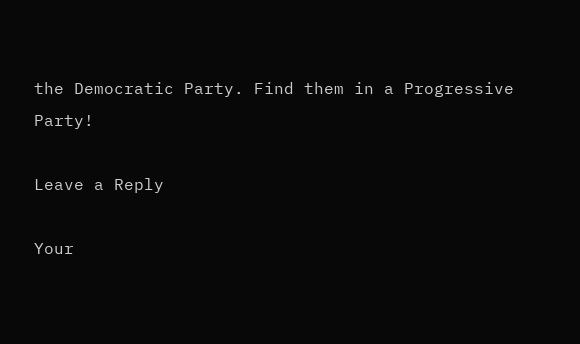the Democratic Party. Find them in a Progressive Party!

Leave a Reply

Your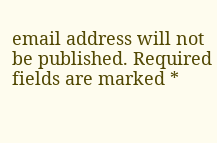email address will not be published. Required fields are marked *